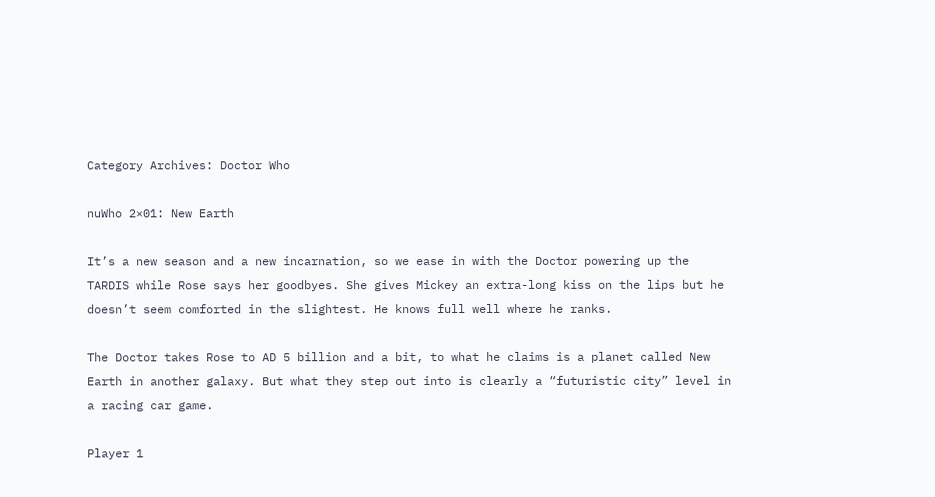Category Archives: Doctor Who

nuWho 2×01: New Earth

It’s a new season and a new incarnation, so we ease in with the Doctor powering up the TARDIS while Rose says her goodbyes. She gives Mickey an extra-long kiss on the lips but he doesn’t seem comforted in the slightest. He knows full well where he ranks.

The Doctor takes Rose to AD 5 billion and a bit, to what he claims is a planet called New Earth in another galaxy. But what they step out into is clearly a “futuristic city” level in a racing car game.

Player 1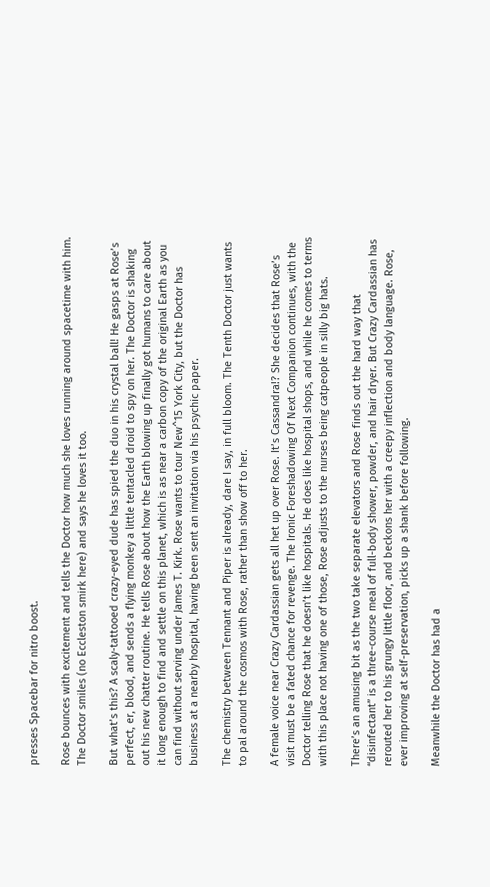presses Spacebar for nitro boost.

Rose bounces with excitement and tells the Doctor how much she loves running around spacetime with him. The Doctor smiles (no Eccleston smirk here) and says he loves it too.

But what’s this? A scaly-tattooed crazy-eyed dude has spied the duo in his crystal ball! He gasps at Rose’s perfect, er, blood, and sends a flying monkey a little tentacled droid to spy on her. The Doctor is shaking out his new chatter routine. He tells Rose about how the Earth blowing up finally got humans to care about it long enough to find and settle on this planet, which is as near a carbon copy of the original Earth as you can find without serving under James T. Kirk. Rose wants to tour New^15 York City, but the Doctor has business at a nearby hospital, having been sent an invitation via his psychic paper.

The chemistry between Tennant and Piper is already, dare I say, in full bloom. The Tenth Doctor just wants to pal around the cosmos with Rose, rather than show off to her.

A female voice near Crazy Cardassian gets all het up over Rose. It’s Cassandra!? She decides that Rose’s visit must be a fated chance for revenge. The Ironic Foreshadowing Of Next Companion continues, with the Doctor telling Rose that he doesn’t like hospitals. He does like hospital shops, and while he comes to terms with this place not having one of those, Rose adjusts to the nurses being catpeople in silly big hats.

There’s an amusing bit as the two take separate elevators and Rose finds out the hard way that “disinfectant” is a three-course meal of full-body shower, powder, and hair dryer. But Crazy Cardassian has rerouted her to his grungy little floor, and beckons her with a creepy inflection and body language. Rose, ever improving at self-preservation, picks up a shank before following.

Meanwhile the Doctor has had a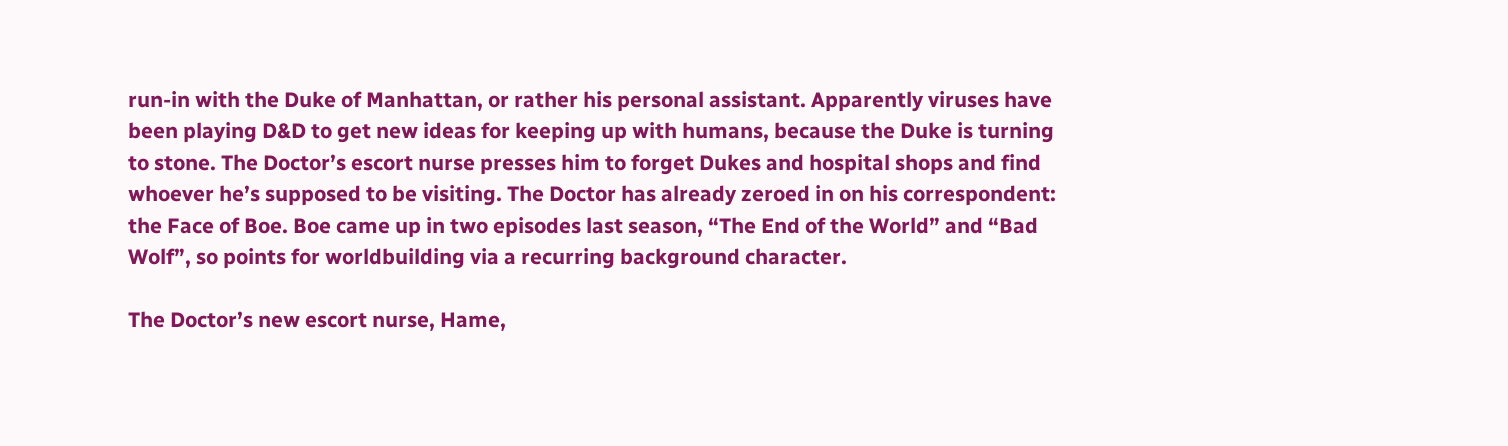run-in with the Duke of Manhattan, or rather his personal assistant. Apparently viruses have been playing D&D to get new ideas for keeping up with humans, because the Duke is turning to stone. The Doctor’s escort nurse presses him to forget Dukes and hospital shops and find whoever he’s supposed to be visiting. The Doctor has already zeroed in on his correspondent: the Face of Boe. Boe came up in two episodes last season, “The End of the World” and “Bad Wolf”, so points for worldbuilding via a recurring background character.

The Doctor’s new escort nurse, Hame,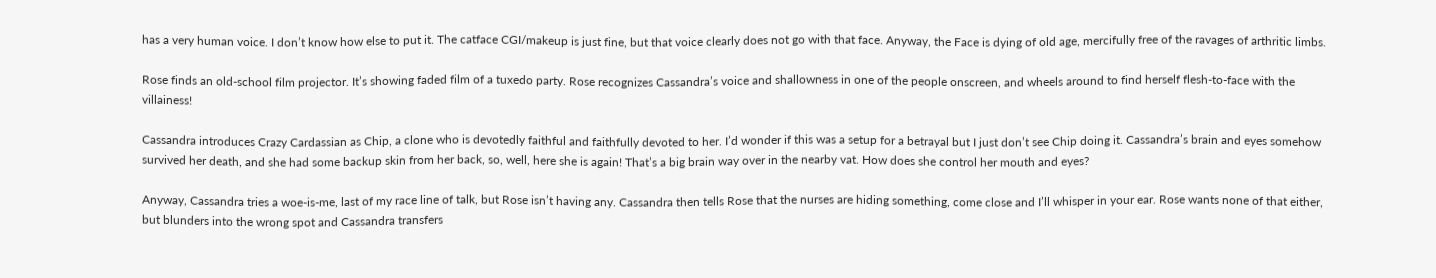has a very human voice. I don’t know how else to put it. The catface CGI/makeup is just fine, but that voice clearly does not go with that face. Anyway, the Face is dying of old age, mercifully free of the ravages of arthritic limbs.

Rose finds an old-school film projector. It’s showing faded film of a tuxedo party. Rose recognizes Cassandra’s voice and shallowness in one of the people onscreen, and wheels around to find herself flesh-to-face with the villainess!

Cassandra introduces Crazy Cardassian as Chip, a clone who is devotedly faithful and faithfully devoted to her. I’d wonder if this was a setup for a betrayal but I just don’t see Chip doing it. Cassandra’s brain and eyes somehow survived her death, and she had some backup skin from her back, so, well, here she is again! That’s a big brain way over in the nearby vat. How does she control her mouth and eyes?

Anyway, Cassandra tries a woe-is-me, last of my race line of talk, but Rose isn’t having any. Cassandra then tells Rose that the nurses are hiding something, come close and I’ll whisper in your ear. Rose wants none of that either, but blunders into the wrong spot and Cassandra transfers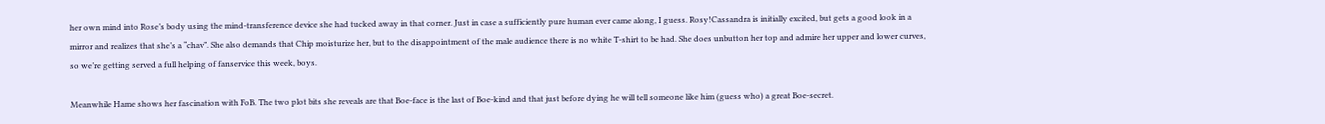her own mind into Rose’s body using the mind-transference device she had tucked away in that corner. Just in case a sufficiently pure human ever came along, I guess. Rosy!Cassandra is initially excited, but gets a good look in a mirror and realizes that she’s a “chav”. She also demands that Chip moisturize her, but to the disappointment of the male audience there is no white T-shirt to be had. She does unbutton her top and admire her upper and lower curves, so we’re getting served a full helping of fanservice this week, boys.

Meanwhile Hame shows her fascination with FoB. The two plot bits she reveals are that Boe-face is the last of Boe-kind and that just before dying he will tell someone like him (guess who) a great Boe-secret.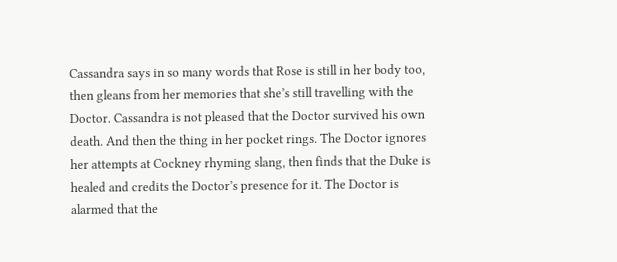Cassandra says in so many words that Rose is still in her body too, then gleans from her memories that she’s still travelling with the Doctor. Cassandra is not pleased that the Doctor survived his own death. And then the thing in her pocket rings. The Doctor ignores her attempts at Cockney rhyming slang, then finds that the Duke is healed and credits the Doctor’s presence for it. The Doctor is alarmed that the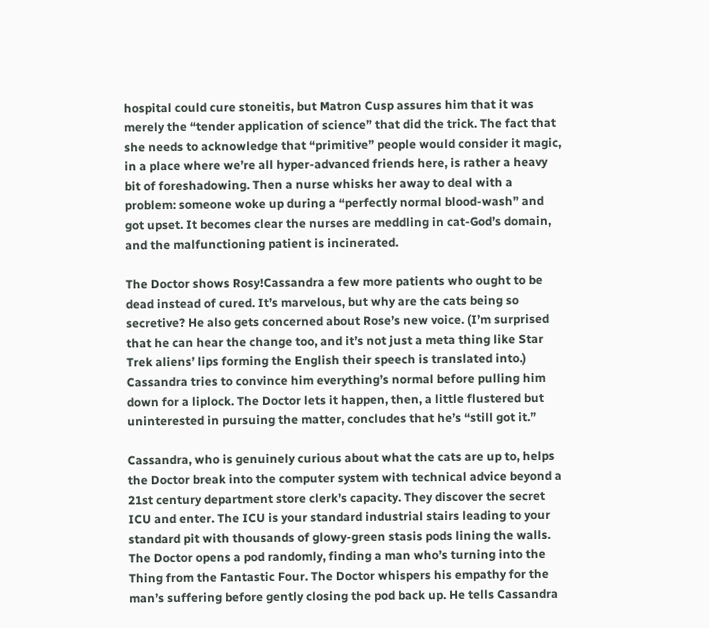hospital could cure stoneitis, but Matron Cusp assures him that it was merely the “tender application of science” that did the trick. The fact that she needs to acknowledge that “primitive” people would consider it magic, in a place where we’re all hyper-advanced friends here, is rather a heavy bit of foreshadowing. Then a nurse whisks her away to deal with a problem: someone woke up during a “perfectly normal blood-wash” and got upset. It becomes clear the nurses are meddling in cat-God’s domain, and the malfunctioning patient is incinerated.

The Doctor shows Rosy!Cassandra a few more patients who ought to be dead instead of cured. It’s marvelous, but why are the cats being so secretive? He also gets concerned about Rose’s new voice. (I’m surprised that he can hear the change too, and it’s not just a meta thing like Star Trek aliens’ lips forming the English their speech is translated into.) Cassandra tries to convince him everything’s normal before pulling him down for a liplock. The Doctor lets it happen, then, a little flustered but uninterested in pursuing the matter, concludes that he’s “still got it.”

Cassandra, who is genuinely curious about what the cats are up to, helps the Doctor break into the computer system with technical advice beyond a 21st century department store clerk’s capacity. They discover the secret ICU and enter. The ICU is your standard industrial stairs leading to your standard pit with thousands of glowy-green stasis pods lining the walls. The Doctor opens a pod randomly, finding a man who’s turning into the Thing from the Fantastic Four. The Doctor whispers his empathy for the man’s suffering before gently closing the pod back up. He tells Cassandra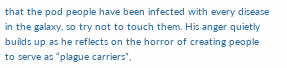that the pod people have been infected with every disease in the galaxy, so try not to touch them. His anger quietly builds up as he reflects on the horror of creating people to serve as “plague carriers”,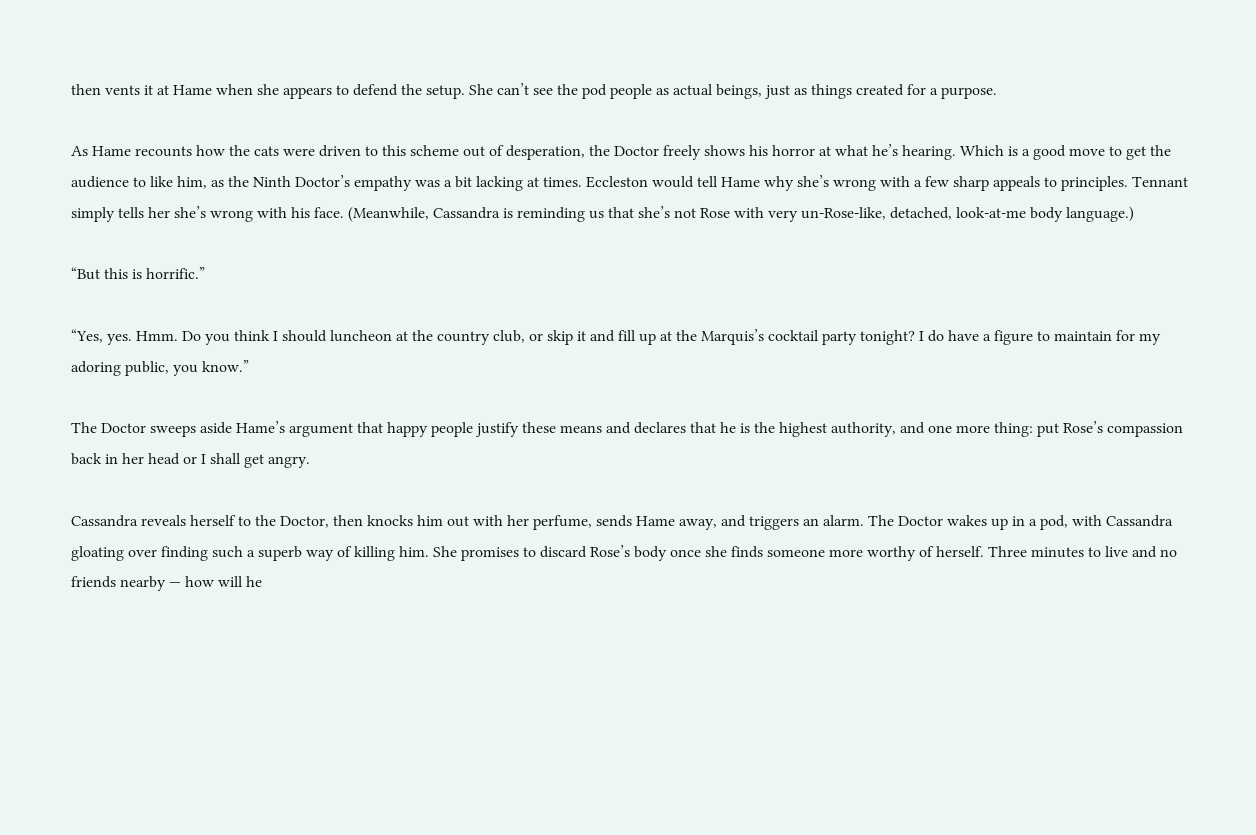then vents it at Hame when she appears to defend the setup. She can’t see the pod people as actual beings, just as things created for a purpose.

As Hame recounts how the cats were driven to this scheme out of desperation, the Doctor freely shows his horror at what he’s hearing. Which is a good move to get the audience to like him, as the Ninth Doctor’s empathy was a bit lacking at times. Eccleston would tell Hame why she’s wrong with a few sharp appeals to principles. Tennant simply tells her she’s wrong with his face. (Meanwhile, Cassandra is reminding us that she’s not Rose with very un-Rose-like, detached, look-at-me body language.)

“But this is horrific.”

“Yes, yes. Hmm. Do you think I should luncheon at the country club, or skip it and fill up at the Marquis’s cocktail party tonight? I do have a figure to maintain for my adoring public, you know.”

The Doctor sweeps aside Hame’s argument that happy people justify these means and declares that he is the highest authority, and one more thing: put Rose’s compassion back in her head or I shall get angry.

Cassandra reveals herself to the Doctor, then knocks him out with her perfume, sends Hame away, and triggers an alarm. The Doctor wakes up in a pod, with Cassandra gloating over finding such a superb way of killing him. She promises to discard Rose’s body once she finds someone more worthy of herself. Three minutes to live and no friends nearby — how will he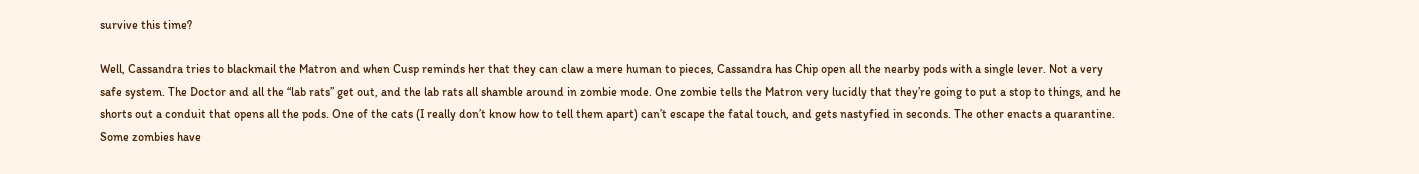survive this time?

Well, Cassandra tries to blackmail the Matron and when Cusp reminds her that they can claw a mere human to pieces, Cassandra has Chip open all the nearby pods with a single lever. Not a very safe system. The Doctor and all the “lab rats” get out, and the lab rats all shamble around in zombie mode. One zombie tells the Matron very lucidly that they’re going to put a stop to things, and he shorts out a conduit that opens all the pods. One of the cats (I really don’t know how to tell them apart) can’t escape the fatal touch, and gets nastyfied in seconds. The other enacts a quarantine. Some zombies have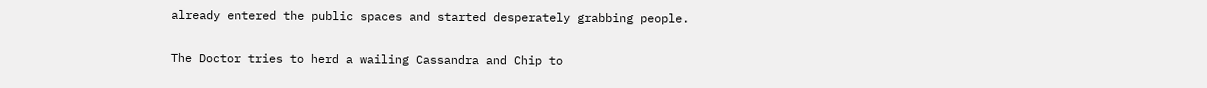already entered the public spaces and started desperately grabbing people.

The Doctor tries to herd a wailing Cassandra and Chip to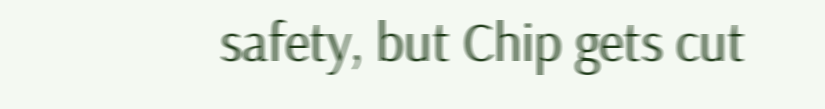safety, but Chip gets cut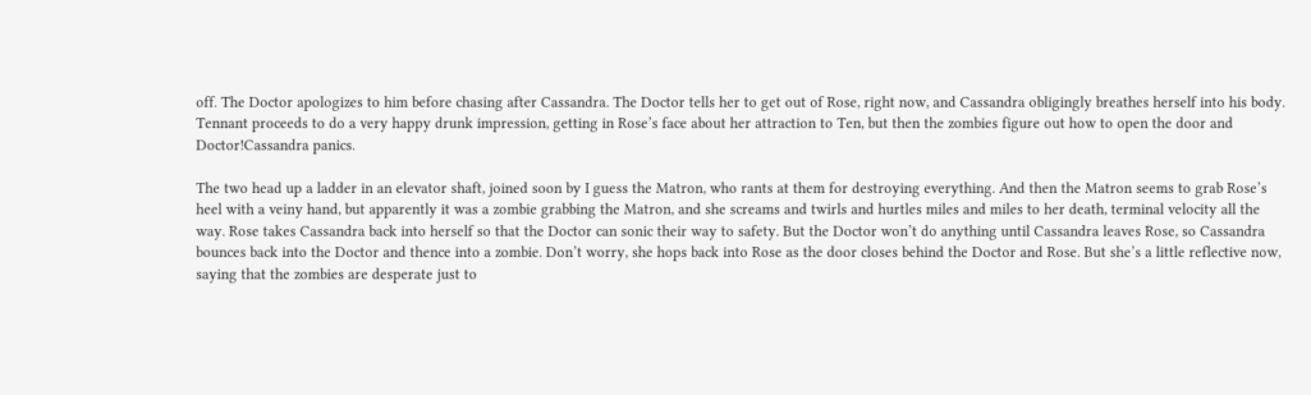off. The Doctor apologizes to him before chasing after Cassandra. The Doctor tells her to get out of Rose, right now, and Cassandra obligingly breathes herself into his body. Tennant proceeds to do a very happy drunk impression, getting in Rose’s face about her attraction to Ten, but then the zombies figure out how to open the door and Doctor!Cassandra panics.

The two head up a ladder in an elevator shaft, joined soon by I guess the Matron, who rants at them for destroying everything. And then the Matron seems to grab Rose’s heel with a veiny hand, but apparently it was a zombie grabbing the Matron, and she screams and twirls and hurtles miles and miles to her death, terminal velocity all the way. Rose takes Cassandra back into herself so that the Doctor can sonic their way to safety. But the Doctor won’t do anything until Cassandra leaves Rose, so Cassandra bounces back into the Doctor and thence into a zombie. Don’t worry, she hops back into Rose as the door closes behind the Doctor and Rose. But she’s a little reflective now, saying that the zombies are desperate just to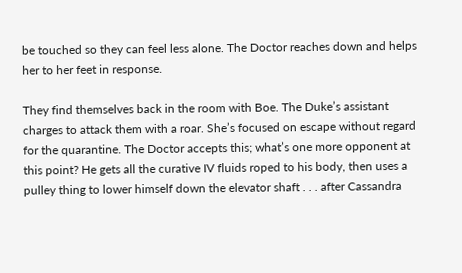be touched so they can feel less alone. The Doctor reaches down and helps her to her feet in response.

They find themselves back in the room with Boe. The Duke’s assistant charges to attack them with a roar. She’s focused on escape without regard for the quarantine. The Doctor accepts this; what’s one more opponent at this point? He gets all the curative IV fluids roped to his body, then uses a pulley thing to lower himself down the elevator shaft . . . after Cassandra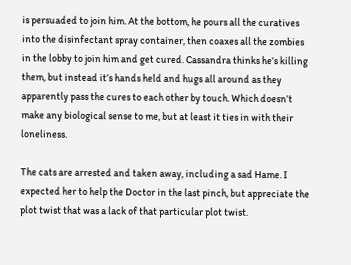is persuaded to join him. At the bottom, he pours all the curatives into the disinfectant spray container, then coaxes all the zombies in the lobby to join him and get cured. Cassandra thinks he’s killing them, but instead it’s hands held and hugs all around as they apparently pass the cures to each other by touch. Which doesn’t make any biological sense to me, but at least it ties in with their loneliness.

The cats are arrested and taken away, including a sad Hame. I expected her to help the Doctor in the last pinch, but appreciate the plot twist that was a lack of that particular plot twist.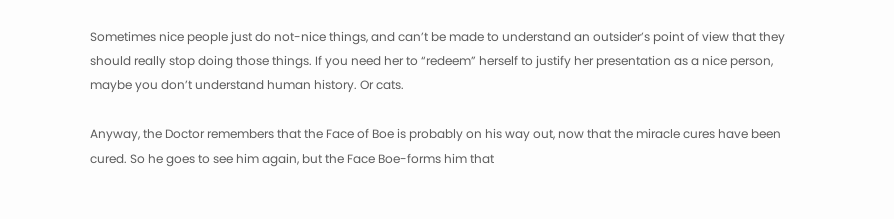Sometimes nice people just do not-nice things, and can’t be made to understand an outsider’s point of view that they should really stop doing those things. If you need her to “redeem” herself to justify her presentation as a nice person, maybe you don’t understand human history. Or cats.

Anyway, the Doctor remembers that the Face of Boe is probably on his way out, now that the miracle cures have been cured. So he goes to see him again, but the Face Boe-forms him that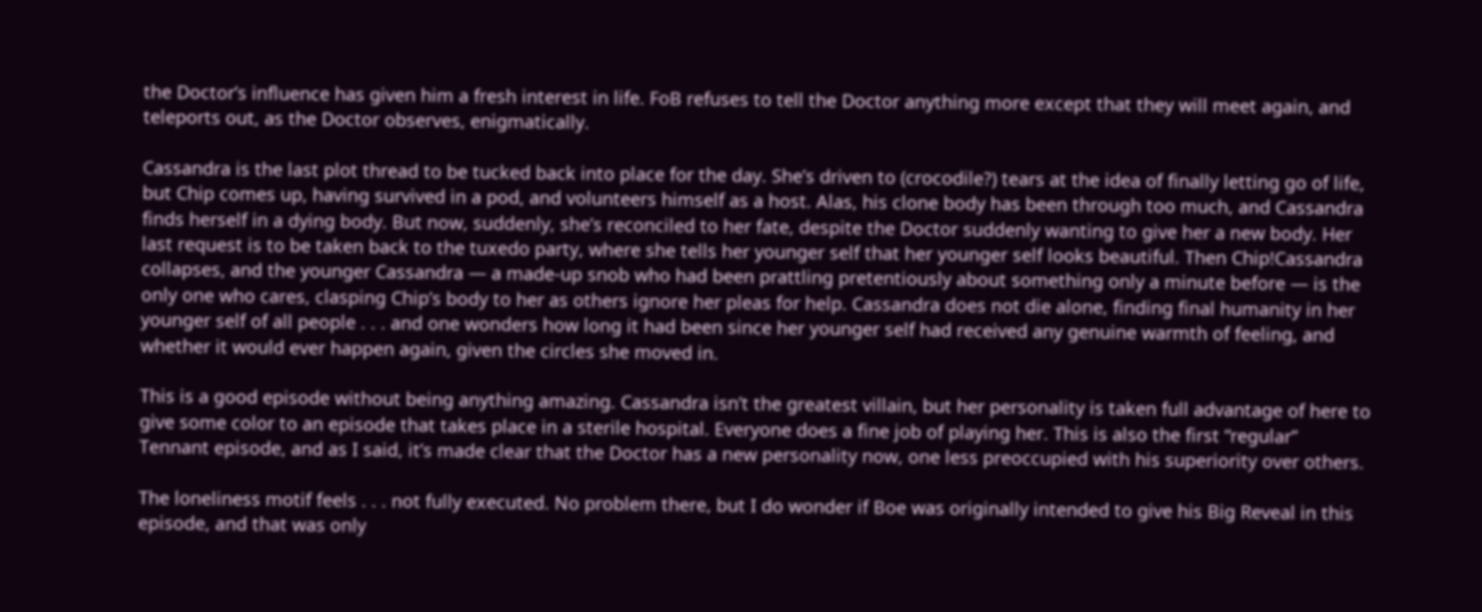the Doctor’s influence has given him a fresh interest in life. FoB refuses to tell the Doctor anything more except that they will meet again, and teleports out, as the Doctor observes, enigmatically.

Cassandra is the last plot thread to be tucked back into place for the day. She’s driven to (crocodile?) tears at the idea of finally letting go of life, but Chip comes up, having survived in a pod, and volunteers himself as a host. Alas, his clone body has been through too much, and Cassandra finds herself in a dying body. But now, suddenly, she’s reconciled to her fate, despite the Doctor suddenly wanting to give her a new body. Her last request is to be taken back to the tuxedo party, where she tells her younger self that her younger self looks beautiful. Then Chip!Cassandra collapses, and the younger Cassandra — a made-up snob who had been prattling pretentiously about something only a minute before — is the only one who cares, clasping Chip’s body to her as others ignore her pleas for help. Cassandra does not die alone, finding final humanity in her younger self of all people . . . and one wonders how long it had been since her younger self had received any genuine warmth of feeling, and whether it would ever happen again, given the circles she moved in.

This is a good episode without being anything amazing. Cassandra isn’t the greatest villain, but her personality is taken full advantage of here to give some color to an episode that takes place in a sterile hospital. Everyone does a fine job of playing her. This is also the first “regular” Tennant episode, and as I said, it’s made clear that the Doctor has a new personality now, one less preoccupied with his superiority over others.

The loneliness motif feels . . . not fully executed. No problem there, but I do wonder if Boe was originally intended to give his Big Reveal in this episode, and that was only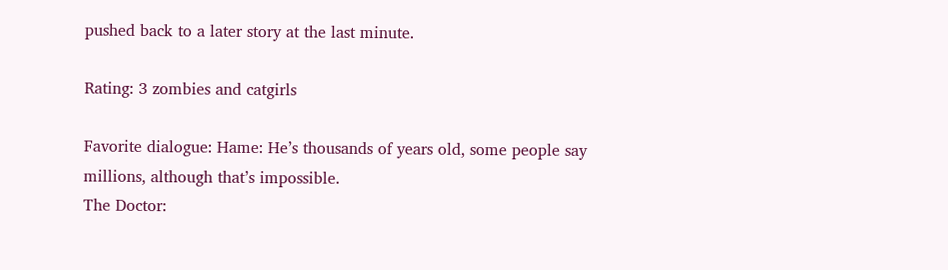pushed back to a later story at the last minute.

Rating: 3 zombies and catgirls

Favorite dialogue: Hame: He’s thousands of years old, some people say millions, although that’s impossible.
The Doctor: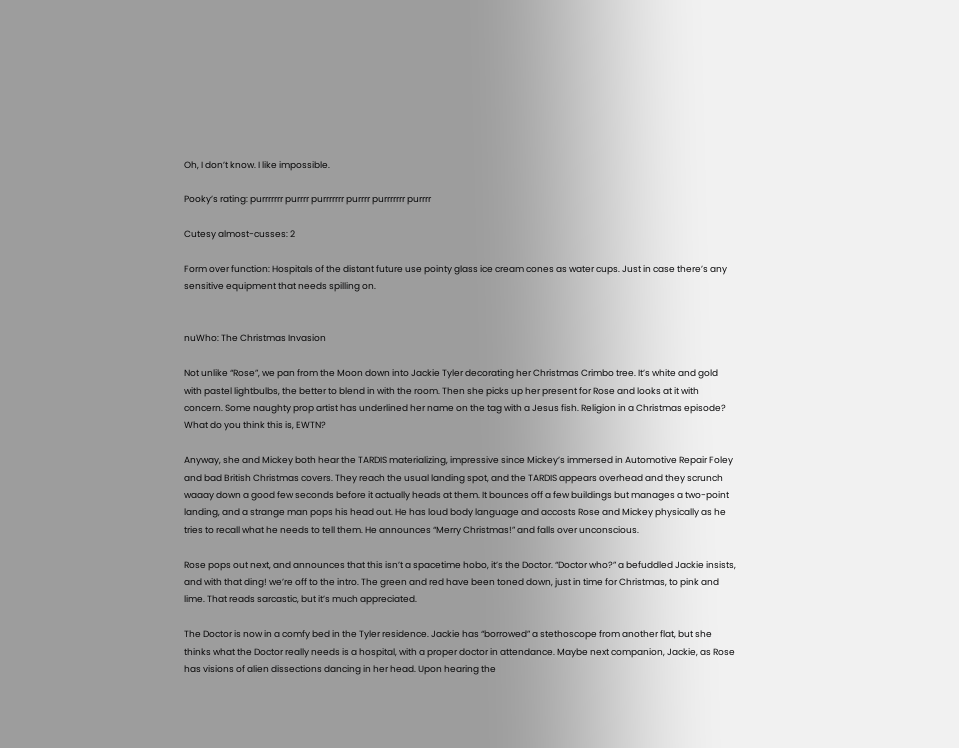Oh, I don’t know. I like impossible.

Pooky’s rating: purrrrrrr purrrr purrrrrrr purrrr purrrrrrr purrrr

Cutesy almost-cusses: 2

Form over function: Hospitals of the distant future use pointy glass ice cream cones as water cups. Just in case there’s any sensitive equipment that needs spilling on.


nuWho: The Christmas Invasion

Not unlike “Rose”, we pan from the Moon down into Jackie Tyler decorating her Christmas Crimbo tree. It’s white and gold with pastel lightbulbs, the better to blend in with the room. Then she picks up her present for Rose and looks at it with concern. Some naughty prop artist has underlined her name on the tag with a Jesus fish. Religion in a Christmas episode? What do you think this is, EWTN?

Anyway, she and Mickey both hear the TARDIS materializing, impressive since Mickey’s immersed in Automotive Repair Foley and bad British Christmas covers. They reach the usual landing spot, and the TARDIS appears overhead and they scrunch waaay down a good few seconds before it actually heads at them. It bounces off a few buildings but manages a two-point landing, and a strange man pops his head out. He has loud body language and accosts Rose and Mickey physically as he tries to recall what he needs to tell them. He announces “Merry Christmas!” and falls over unconscious.

Rose pops out next, and announces that this isn’t a spacetime hobo, it’s the Doctor. “Doctor who?” a befuddled Jackie insists, and with that ding! we’re off to the intro. The green and red have been toned down, just in time for Christmas, to pink and lime. That reads sarcastic, but it’s much appreciated.

The Doctor is now in a comfy bed in the Tyler residence. Jackie has “borrowed” a stethoscope from another flat, but she thinks what the Doctor really needs is a hospital, with a proper doctor in attendance. Maybe next companion, Jackie, as Rose has visions of alien dissections dancing in her head. Upon hearing the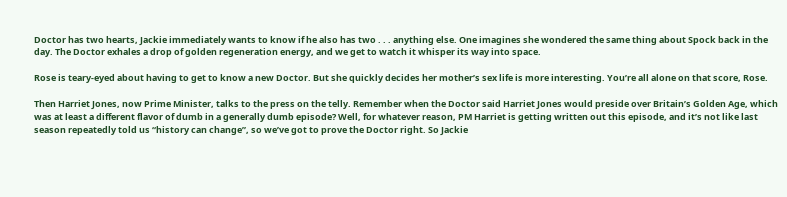Doctor has two hearts, Jackie immediately wants to know if he also has two . . . anything else. One imagines she wondered the same thing about Spock back in the day. The Doctor exhales a drop of golden regeneration energy, and we get to watch it whisper its way into space.

Rose is teary-eyed about having to get to know a new Doctor. But she quickly decides her mother’s sex life is more interesting. You’re all alone on that score, Rose.

Then Harriet Jones, now Prime Minister, talks to the press on the telly. Remember when the Doctor said Harriet Jones would preside over Britain’s Golden Age, which was at least a different flavor of dumb in a generally dumb episode? Well, for whatever reason, PM Harriet is getting written out this episode, and it’s not like last season repeatedly told us “history can change”, so we’ve got to prove the Doctor right. So Jackie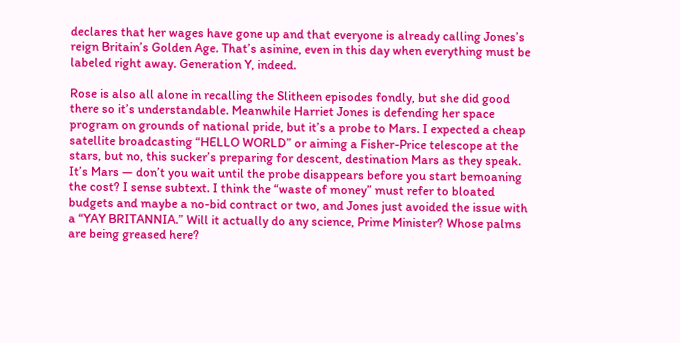declares that her wages have gone up and that everyone is already calling Jones’s reign Britain’s Golden Age. That’s asinine, even in this day when everything must be labeled right away. Generation Y, indeed.

Rose is also all alone in recalling the Slitheen episodes fondly, but she did good there so it’s understandable. Meanwhile Harriet Jones is defending her space program on grounds of national pride, but it’s a probe to Mars. I expected a cheap satellite broadcasting “HELLO WORLD” or aiming a Fisher-Price telescope at the stars, but no, this sucker’s preparing for descent, destination Mars as they speak. It’s Mars — don’t you wait until the probe disappears before you start bemoaning the cost? I sense subtext. I think the “waste of money” must refer to bloated budgets and maybe a no-bid contract or two, and Jones just avoided the issue with a “YAY BRITANNIA.” Will it actually do any science, Prime Minister? Whose palms are being greased here?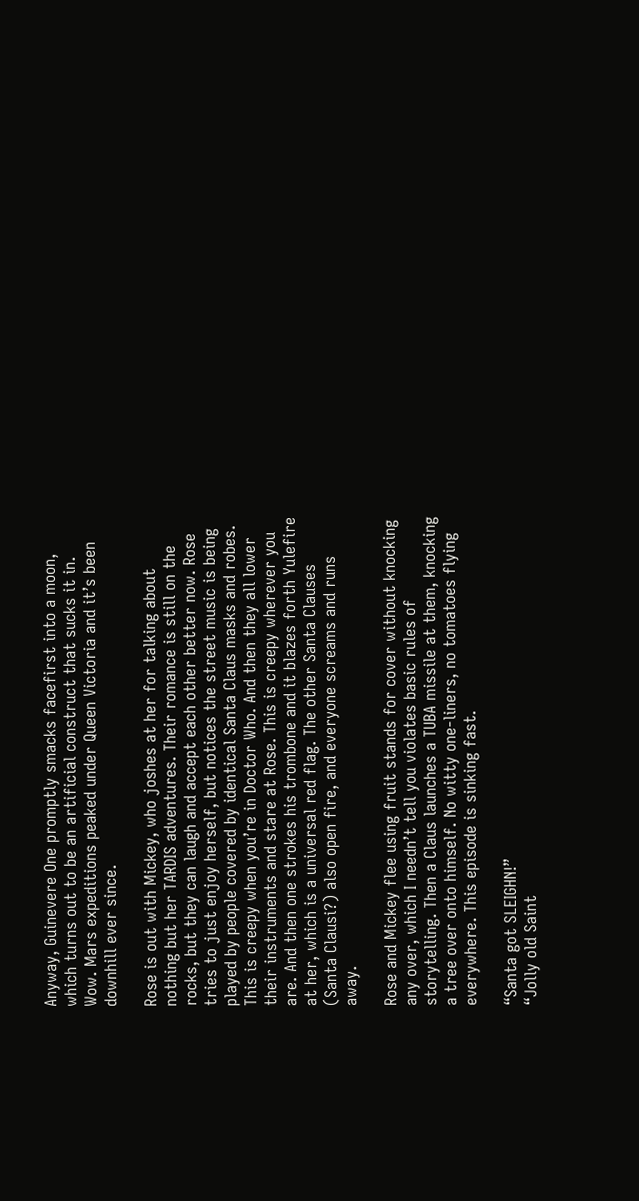Anyway, Guinevere One promptly smacks facefirst into a moon, which turns out to be an artificial construct that sucks it in. Wow. Mars expeditions peaked under Queen Victoria and it’s been downhill ever since.

Rose is out with Mickey, who joshes at her for talking about nothing but her TARDIS adventures. Their romance is still on the rocks, but they can laugh and accept each other better now. Rose tries to just enjoy herself, but notices the street music is being played by people covered by identical Santa Claus masks and robes. This is creepy when you’re in Doctor Who. And then they all lower their instruments and stare at Rose. This is creepy wherever you are. And then one strokes his trombone and it blazes forth Yulefire at her, which is a universal red flag. The other Santa Clauses (Santa Clausi?) also open fire, and everyone screams and runs away.

Rose and Mickey flee using fruit stands for cover without knocking any over, which I needn’t tell you violates basic rules of storytelling. Then a Claus launches a TUBA missile at them, knocking a tree over onto himself. No witty one-liners, no tomatoes flying everywhere. This episode is sinking fast.

“Santa got SLEIGHN!”
“Jolly old Saint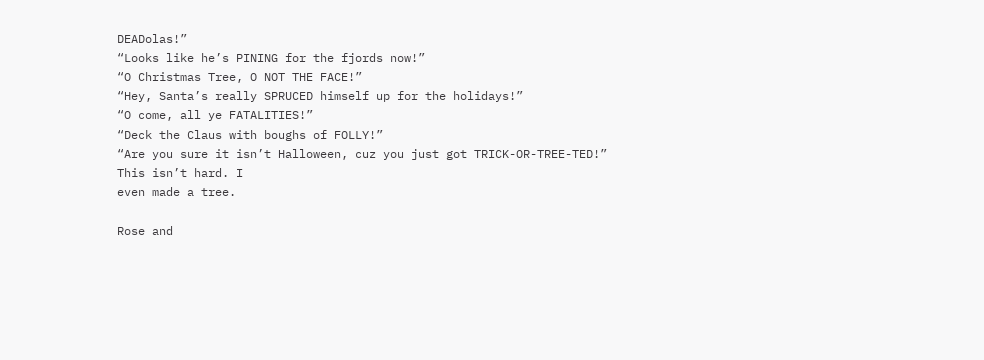DEADolas!”
“Looks like he’s PINING for the fjords now!”
“O Christmas Tree, O NOT THE FACE!”
“Hey, Santa’s really SPRUCED himself up for the holidays!”
“O come, all ye FATALITIES!”
“Deck the Claus with boughs of FOLLY!”
“Are you sure it isn’t Halloween, cuz you just got TRICK-OR-TREE-TED!”
This isn’t hard. I
even made a tree.

Rose and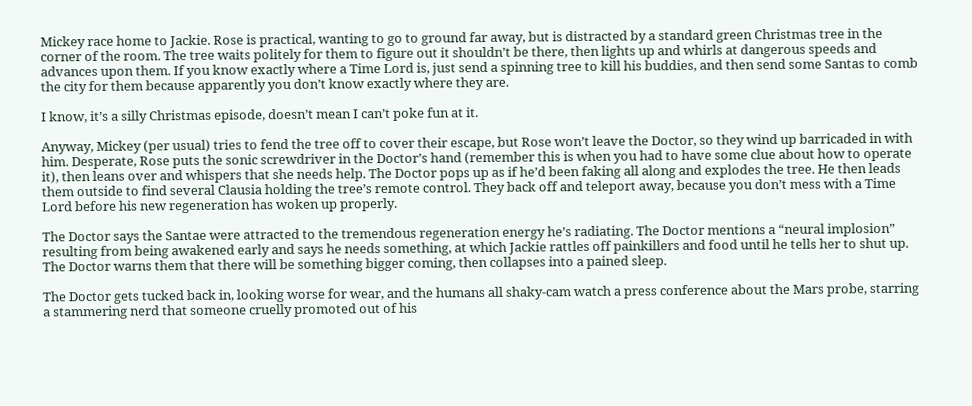Mickey race home to Jackie. Rose is practical, wanting to go to ground far away, but is distracted by a standard green Christmas tree in the corner of the room. The tree waits politely for them to figure out it shouldn’t be there, then lights up and whirls at dangerous speeds and advances upon them. If you know exactly where a Time Lord is, just send a spinning tree to kill his buddies, and then send some Santas to comb the city for them because apparently you don’t know exactly where they are.

I know, it’s a silly Christmas episode, doesn’t mean I can’t poke fun at it.

Anyway, Mickey (per usual) tries to fend the tree off to cover their escape, but Rose won’t leave the Doctor, so they wind up barricaded in with him. Desperate, Rose puts the sonic screwdriver in the Doctor’s hand (remember this is when you had to have some clue about how to operate it), then leans over and whispers that she needs help. The Doctor pops up as if he’d been faking all along and explodes the tree. He then leads them outside to find several Clausia holding the tree’s remote control. They back off and teleport away, because you don’t mess with a Time Lord before his new regeneration has woken up properly.

The Doctor says the Santae were attracted to the tremendous regeneration energy he’s radiating. The Doctor mentions a “neural implosion” resulting from being awakened early and says he needs something, at which Jackie rattles off painkillers and food until he tells her to shut up. The Doctor warns them that there will be something bigger coming, then collapses into a pained sleep.

The Doctor gets tucked back in, looking worse for wear, and the humans all shaky-cam watch a press conference about the Mars probe, starring a stammering nerd that someone cruelly promoted out of his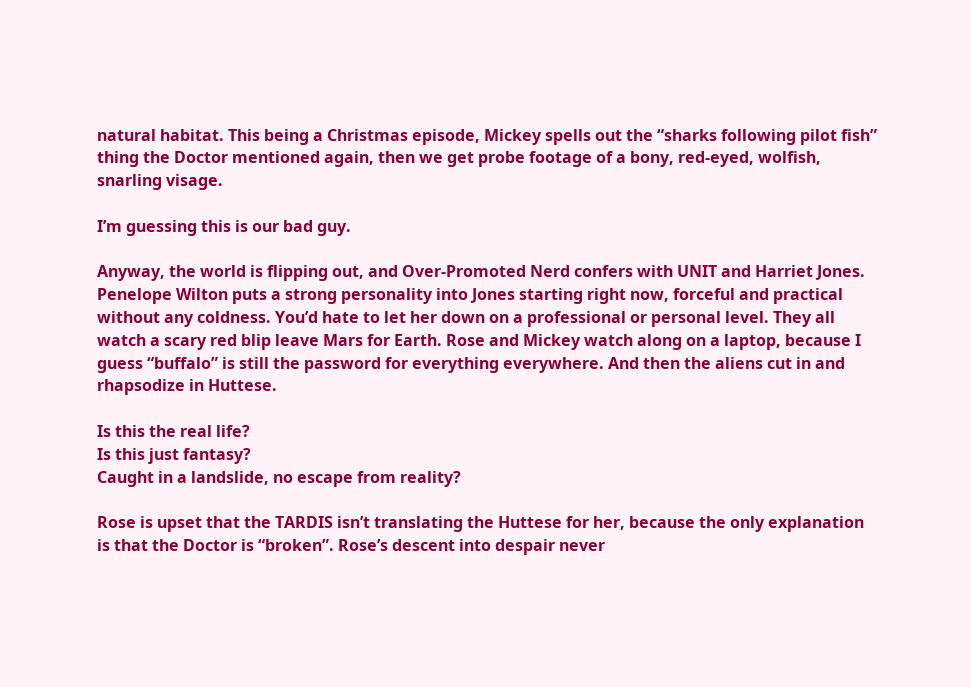natural habitat. This being a Christmas episode, Mickey spells out the “sharks following pilot fish” thing the Doctor mentioned again, then we get probe footage of a bony, red-eyed, wolfish, snarling visage.

I’m guessing this is our bad guy.

Anyway, the world is flipping out, and Over-Promoted Nerd confers with UNIT and Harriet Jones. Penelope Wilton puts a strong personality into Jones starting right now, forceful and practical without any coldness. You’d hate to let her down on a professional or personal level. They all watch a scary red blip leave Mars for Earth. Rose and Mickey watch along on a laptop, because I guess “buffalo” is still the password for everything everywhere. And then the aliens cut in and rhapsodize in Huttese.

Is this the real life?
Is this just fantasy?
Caught in a landslide, no escape from reality?

Rose is upset that the TARDIS isn’t translating the Huttese for her, because the only explanation is that the Doctor is “broken”. Rose’s descent into despair never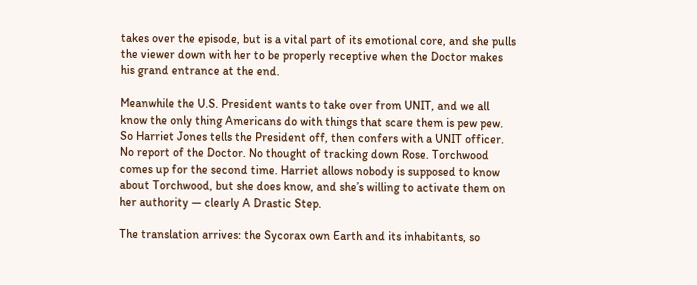takes over the episode, but is a vital part of its emotional core, and she pulls the viewer down with her to be properly receptive when the Doctor makes his grand entrance at the end.

Meanwhile the U.S. President wants to take over from UNIT, and we all know the only thing Americans do with things that scare them is pew pew. So Harriet Jones tells the President off, then confers with a UNIT officer. No report of the Doctor. No thought of tracking down Rose. Torchwood comes up for the second time. Harriet allows nobody is supposed to know about Torchwood, but she does know, and she’s willing to activate them on her authority — clearly A Drastic Step.

The translation arrives: the Sycorax own Earth and its inhabitants, so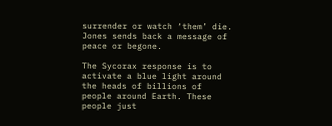surrender or watch ‘them’ die. Jones sends back a message of peace or begone.

The Sycorax response is to activate a blue light around the heads of billions of people around Earth. These people just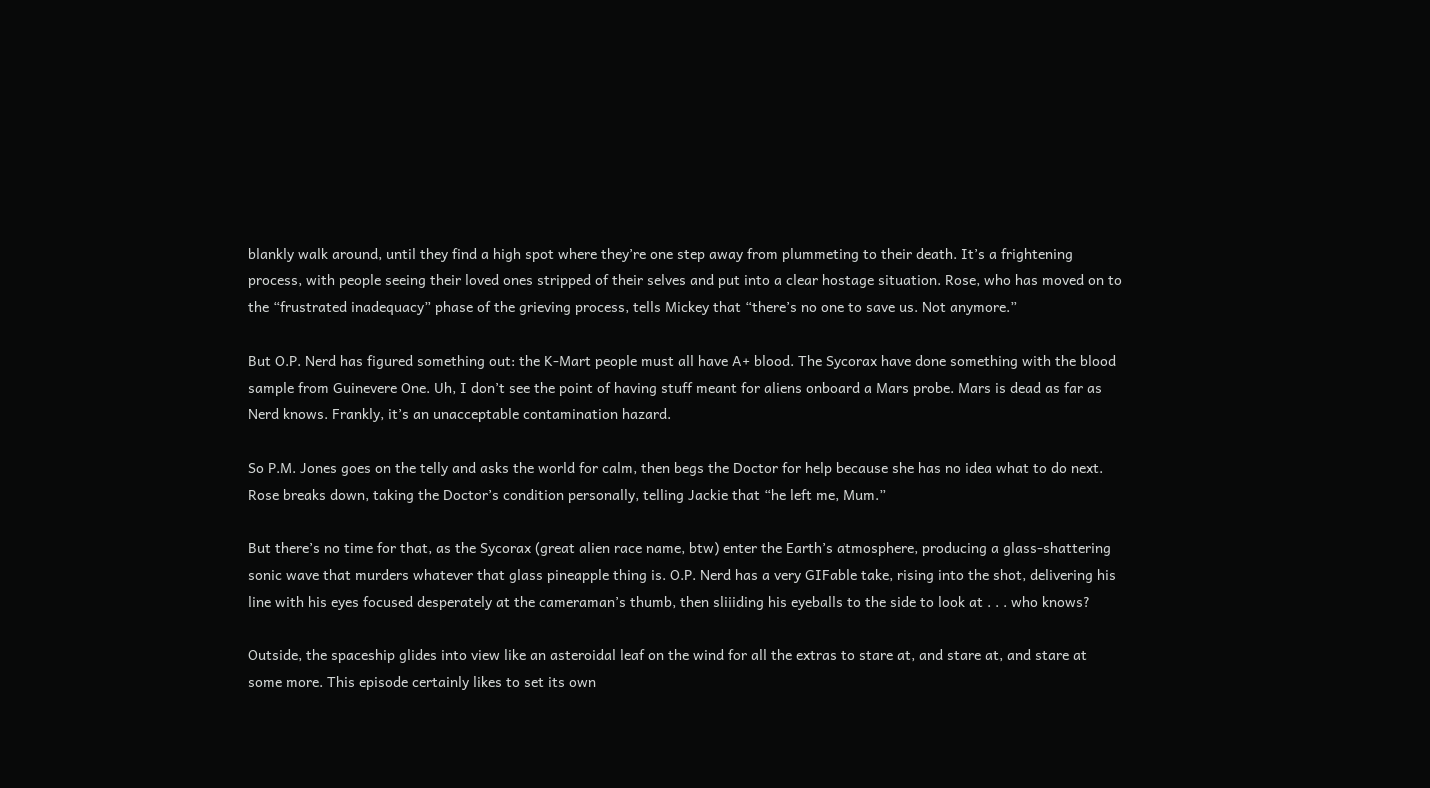blankly walk around, until they find a high spot where they’re one step away from plummeting to their death. It’s a frightening process, with people seeing their loved ones stripped of their selves and put into a clear hostage situation. Rose, who has moved on to the “frustrated inadequacy” phase of the grieving process, tells Mickey that “there’s no one to save us. Not anymore.”

But O.P. Nerd has figured something out: the K-Mart people must all have A+ blood. The Sycorax have done something with the blood sample from Guinevere One. Uh, I don’t see the point of having stuff meant for aliens onboard a Mars probe. Mars is dead as far as Nerd knows. Frankly, it’s an unacceptable contamination hazard.

So P.M. Jones goes on the telly and asks the world for calm, then begs the Doctor for help because she has no idea what to do next. Rose breaks down, taking the Doctor’s condition personally, telling Jackie that “he left me, Mum.”

But there’s no time for that, as the Sycorax (great alien race name, btw) enter the Earth’s atmosphere, producing a glass-shattering sonic wave that murders whatever that glass pineapple thing is. O.P. Nerd has a very GIFable take, rising into the shot, delivering his line with his eyes focused desperately at the cameraman’s thumb, then sliiiding his eyeballs to the side to look at . . . who knows?

Outside, the spaceship glides into view like an asteroidal leaf on the wind for all the extras to stare at, and stare at, and stare at some more. This episode certainly likes to set its own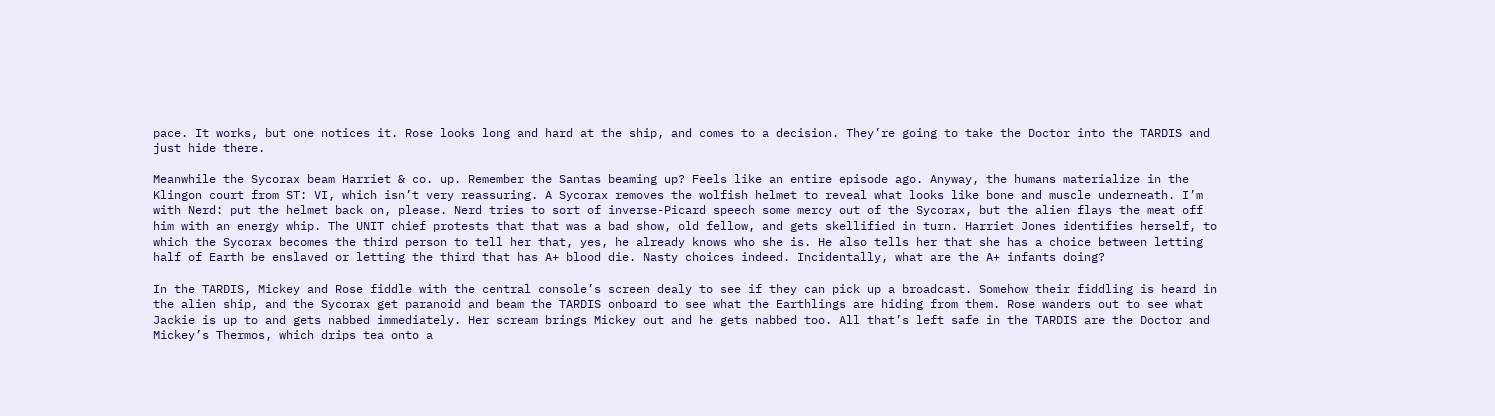pace. It works, but one notices it. Rose looks long and hard at the ship, and comes to a decision. They’re going to take the Doctor into the TARDIS and just hide there.

Meanwhile the Sycorax beam Harriet & co. up. Remember the Santas beaming up? Feels like an entire episode ago. Anyway, the humans materialize in the Klingon court from ST: VI, which isn’t very reassuring. A Sycorax removes the wolfish helmet to reveal what looks like bone and muscle underneath. I’m with Nerd: put the helmet back on, please. Nerd tries to sort of inverse-Picard speech some mercy out of the Sycorax, but the alien flays the meat off him with an energy whip. The UNIT chief protests that that was a bad show, old fellow, and gets skellified in turn. Harriet Jones identifies herself, to which the Sycorax becomes the third person to tell her that, yes, he already knows who she is. He also tells her that she has a choice between letting half of Earth be enslaved or letting the third that has A+ blood die. Nasty choices indeed. Incidentally, what are the A+ infants doing?

In the TARDIS, Mickey and Rose fiddle with the central console’s screen dealy to see if they can pick up a broadcast. Somehow their fiddling is heard in the alien ship, and the Sycorax get paranoid and beam the TARDIS onboard to see what the Earthlings are hiding from them. Rose wanders out to see what Jackie is up to and gets nabbed immediately. Her scream brings Mickey out and he gets nabbed too. All that’s left safe in the TARDIS are the Doctor and Mickey’s Thermos, which drips tea onto a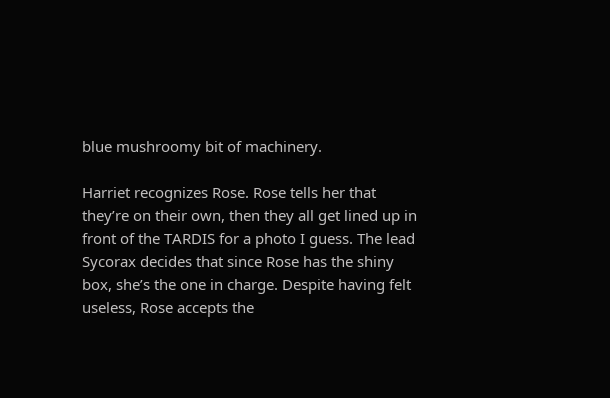blue mushroomy bit of machinery.

Harriet recognizes Rose. Rose tells her that they’re on their own, then they all get lined up in front of the TARDIS for a photo I guess. The lead Sycorax decides that since Rose has the shiny box, she’s the one in charge. Despite having felt useless, Rose accepts the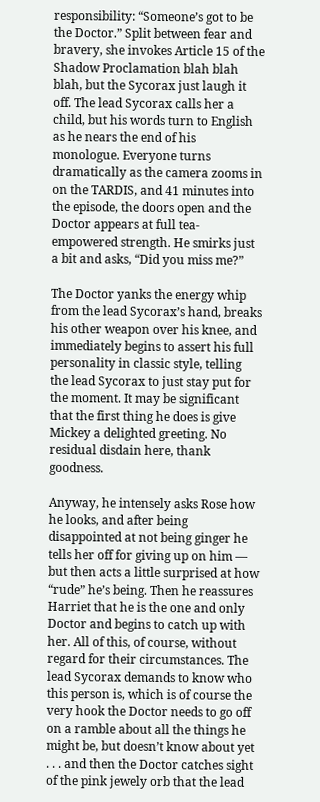responsibility: “Someone’s got to be the Doctor.” Split between fear and bravery, she invokes Article 15 of the Shadow Proclamation blah blah blah, but the Sycorax just laugh it off. The lead Sycorax calls her a child, but his words turn to English as he nears the end of his monologue. Everyone turns dramatically as the camera zooms in on the TARDIS, and 41 minutes into the episode, the doors open and the Doctor appears at full tea-empowered strength. He smirks just a bit and asks, “Did you miss me?”

The Doctor yanks the energy whip from the lead Sycorax’s hand, breaks his other weapon over his knee, and immediately begins to assert his full personality in classic style, telling the lead Sycorax to just stay put for the moment. It may be significant that the first thing he does is give Mickey a delighted greeting. No residual disdain here, thank goodness.

Anyway, he intensely asks Rose how he looks, and after being disappointed at not being ginger he tells her off for giving up on him — but then acts a little surprised at how “rude” he’s being. Then he reassures Harriet that he is the one and only Doctor and begins to catch up with her. All of this, of course, without regard for their circumstances. The lead Sycorax demands to know who this person is, which is of course the very hook the Doctor needs to go off on a ramble about all the things he might be, but doesn’t know about yet . . . and then the Doctor catches sight of the pink jewely orb that the lead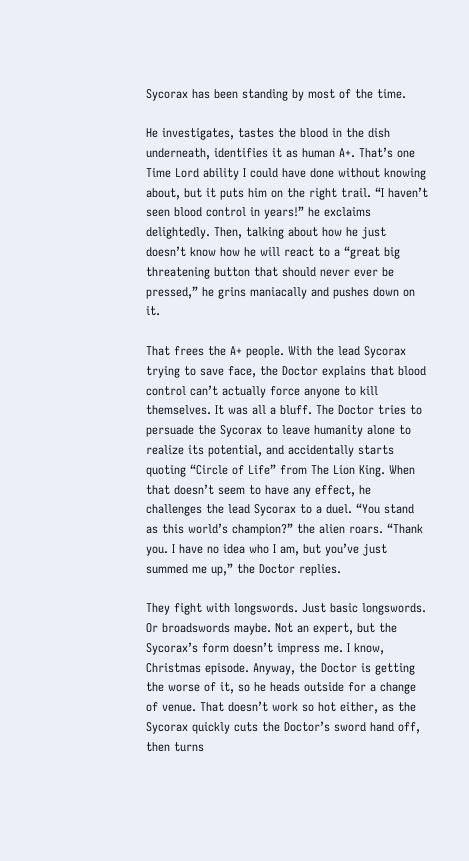Sycorax has been standing by most of the time.

He investigates, tastes the blood in the dish underneath, identifies it as human A+. That’s one Time Lord ability I could have done without knowing about, but it puts him on the right trail. “I haven’t seen blood control in years!” he exclaims delightedly. Then, talking about how he just doesn’t know how he will react to a “great big threatening button that should never ever be pressed,” he grins maniacally and pushes down on it.

That frees the A+ people. With the lead Sycorax trying to save face, the Doctor explains that blood control can’t actually force anyone to kill themselves. It was all a bluff. The Doctor tries to persuade the Sycorax to leave humanity alone to realize its potential, and accidentally starts quoting “Circle of Life” from The Lion King. When that doesn’t seem to have any effect, he challenges the lead Sycorax to a duel. “You stand as this world’s champion?” the alien roars. “Thank you. I have no idea who I am, but you’ve just summed me up,” the Doctor replies.

They fight with longswords. Just basic longswords. Or broadswords maybe. Not an expert, but the Sycorax’s form doesn’t impress me. I know, Christmas episode. Anyway, the Doctor is getting the worse of it, so he heads outside for a change of venue. That doesn’t work so hot either, as the Sycorax quickly cuts the Doctor’s sword hand off, then turns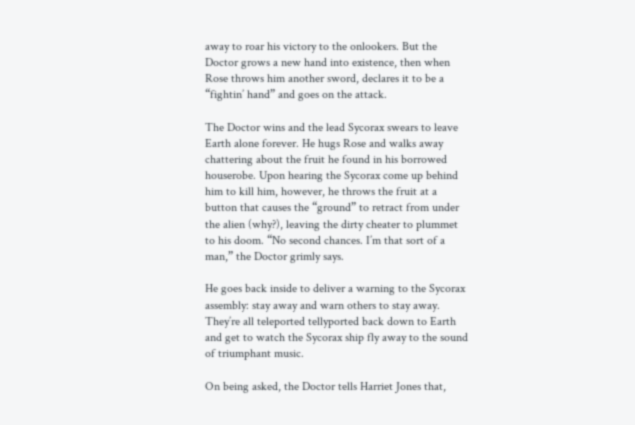away to roar his victory to the onlookers. But the Doctor grows a new hand into existence, then when Rose throws him another sword, declares it to be a “fightin’ hand” and goes on the attack.

The Doctor wins and the lead Sycorax swears to leave Earth alone forever. He hugs Rose and walks away chattering about the fruit he found in his borrowed houserobe. Upon hearing the Sycorax come up behind him to kill him, however, he throws the fruit at a button that causes the “ground” to retract from under the alien (why?), leaving the dirty cheater to plummet to his doom. “No second chances. I’m that sort of a man,” the Doctor grimly says.

He goes back inside to deliver a warning to the Sycorax assembly: stay away and warn others to stay away. They’re all teleported tellyported back down to Earth and get to watch the Sycorax ship fly away to the sound of triumphant music.

On being asked, the Doctor tells Harriet Jones that,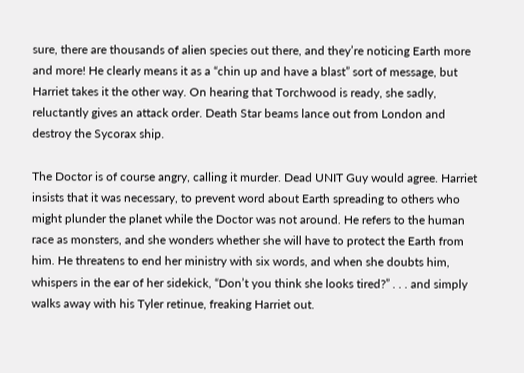sure, there are thousands of alien species out there, and they’re noticing Earth more and more! He clearly means it as a “chin up and have a blast” sort of message, but Harriet takes it the other way. On hearing that Torchwood is ready, she sadly, reluctantly gives an attack order. Death Star beams lance out from London and destroy the Sycorax ship.

The Doctor is of course angry, calling it murder. Dead UNIT Guy would agree. Harriet insists that it was necessary, to prevent word about Earth spreading to others who might plunder the planet while the Doctor was not around. He refers to the human race as monsters, and she wonders whether she will have to protect the Earth from him. He threatens to end her ministry with six words, and when she doubts him, whispers in the ear of her sidekick, “Don’t you think she looks tired?” . . . and simply walks away with his Tyler retinue, freaking Harriet out.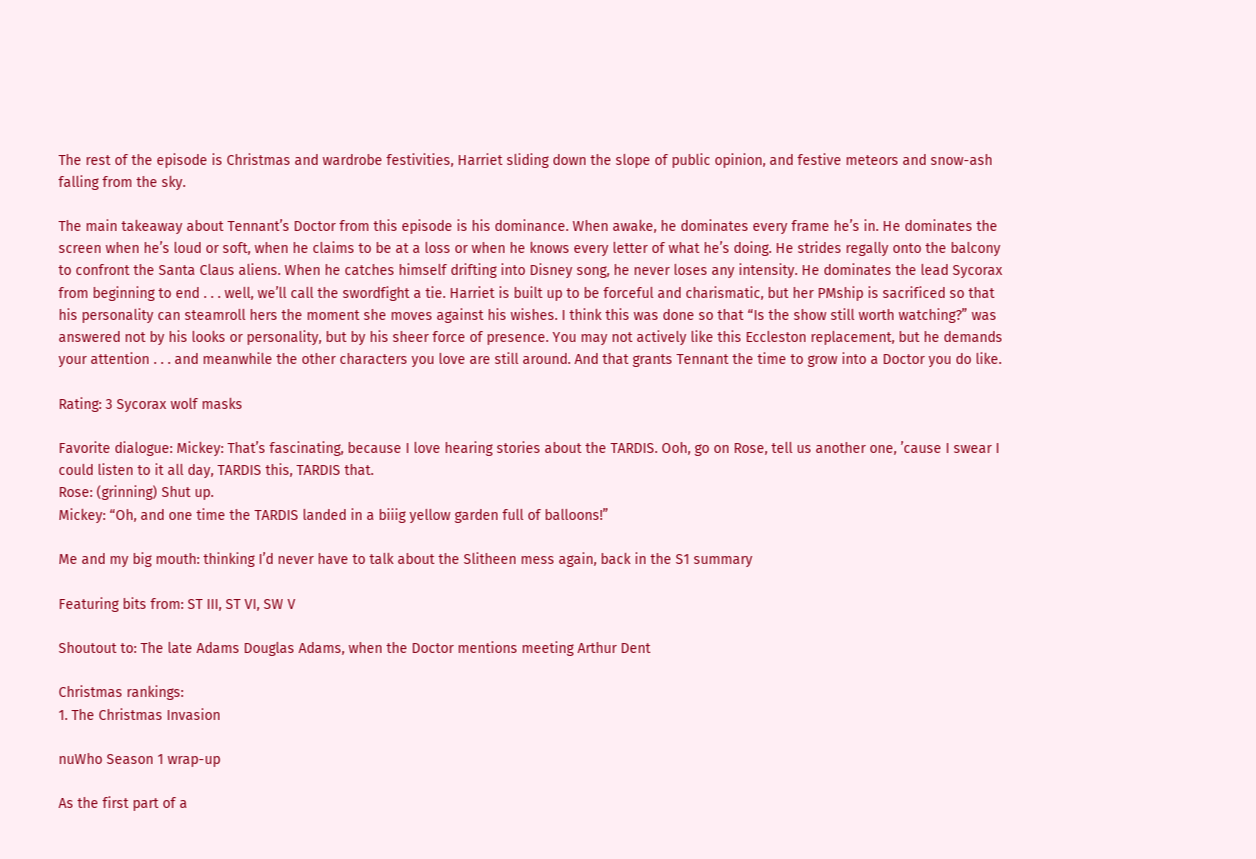The rest of the episode is Christmas and wardrobe festivities, Harriet sliding down the slope of public opinion, and festive meteors and snow-ash falling from the sky.

The main takeaway about Tennant’s Doctor from this episode is his dominance. When awake, he dominates every frame he’s in. He dominates the screen when he’s loud or soft, when he claims to be at a loss or when he knows every letter of what he’s doing. He strides regally onto the balcony to confront the Santa Claus aliens. When he catches himself drifting into Disney song, he never loses any intensity. He dominates the lead Sycorax from beginning to end . . . well, we’ll call the swordfight a tie. Harriet is built up to be forceful and charismatic, but her PMship is sacrificed so that his personality can steamroll hers the moment she moves against his wishes. I think this was done so that “Is the show still worth watching?” was answered not by his looks or personality, but by his sheer force of presence. You may not actively like this Eccleston replacement, but he demands your attention . . . and meanwhile the other characters you love are still around. And that grants Tennant the time to grow into a Doctor you do like.

Rating: 3 Sycorax wolf masks

Favorite dialogue: Mickey: That’s fascinating, because I love hearing stories about the TARDIS. Ooh, go on Rose, tell us another one, ’cause I swear I could listen to it all day, TARDIS this, TARDIS that.
Rose: (grinning) Shut up.
Mickey: “Oh, and one time the TARDIS landed in a biiig yellow garden full of balloons!”

Me and my big mouth: thinking I’d never have to talk about the Slitheen mess again, back in the S1 summary

Featuring bits from: ST III, ST VI, SW V

Shoutout to: The late Adams Douglas Adams, when the Doctor mentions meeting Arthur Dent

Christmas rankings:
1. The Christmas Invasion

nuWho Season 1 wrap-up

As the first part of a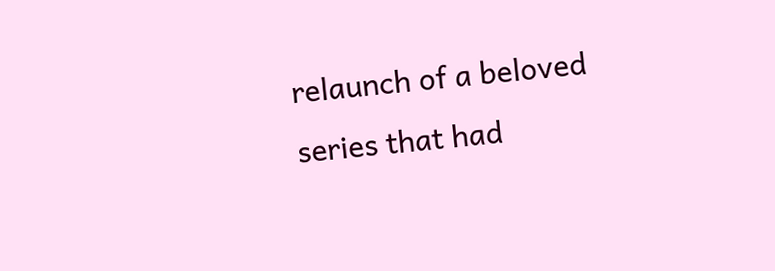relaunch of a beloved series that had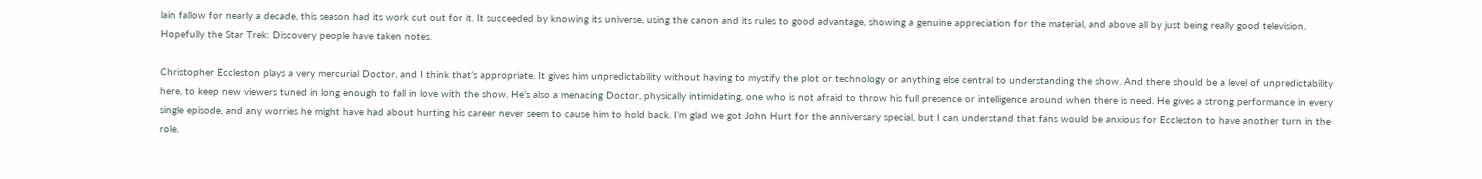lain fallow for nearly a decade, this season had its work cut out for it. It succeeded by knowing its universe, using the canon and its rules to good advantage, showing a genuine appreciation for the material, and above all by just being really good television. Hopefully the Star Trek: Discovery people have taken notes.

Christopher Eccleston plays a very mercurial Doctor, and I think that’s appropriate. It gives him unpredictability without having to mystify the plot or technology or anything else central to understanding the show. And there should be a level of unpredictability here, to keep new viewers tuned in long enough to fall in love with the show. He’s also a menacing Doctor, physically intimidating, one who is not afraid to throw his full presence or intelligence around when there is need. He gives a strong performance in every single episode, and any worries he might have had about hurting his career never seem to cause him to hold back. I’m glad we got John Hurt for the anniversary special, but I can understand that fans would be anxious for Eccleston to have another turn in the role.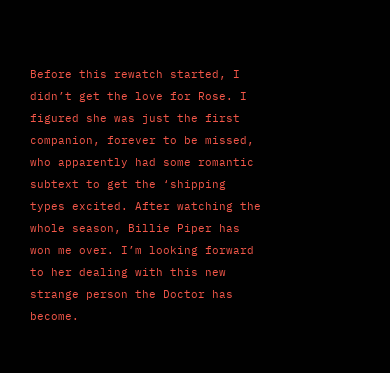Before this rewatch started, I didn’t get the love for Rose. I figured she was just the first companion, forever to be missed, who apparently had some romantic subtext to get the ‘shipping types excited. After watching the whole season, Billie Piper has won me over. I’m looking forward to her dealing with this new strange person the Doctor has become.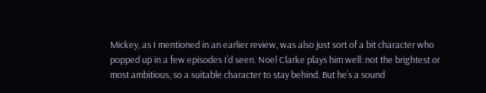Mickey, as I mentioned in an earlier review, was also just sort of a bit character who popped up in a few episodes I’d seen. Noel Clarke plays him well: not the brightest or most ambitious, so a suitable character to stay behind. But he’s a sound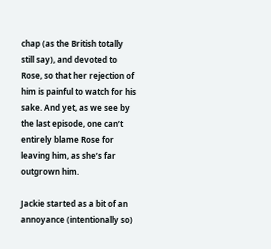chap (as the British totally still say), and devoted to Rose, so that her rejection of him is painful to watch for his sake. And yet, as we see by the last episode, one can’t entirely blame Rose for leaving him, as she’s far outgrown him.

Jackie started as a bit of an annoyance (intentionally so)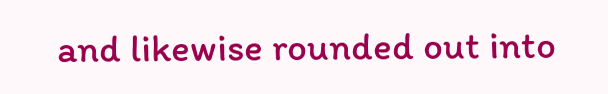and likewise rounded out into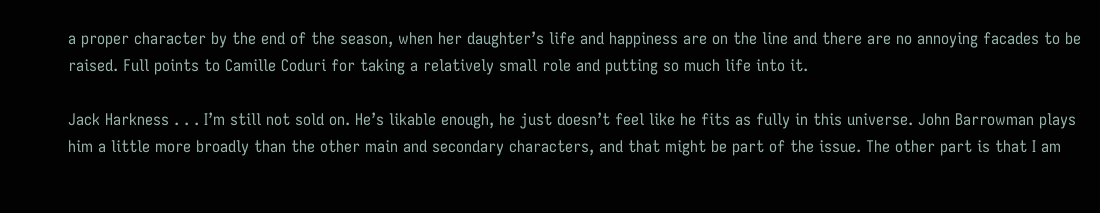a proper character by the end of the season, when her daughter’s life and happiness are on the line and there are no annoying facades to be raised. Full points to Camille Coduri for taking a relatively small role and putting so much life into it.

Jack Harkness . . . I’m still not sold on. He’s likable enough, he just doesn’t feel like he fits as fully in this universe. John Barrowman plays him a little more broadly than the other main and secondary characters, and that might be part of the issue. The other part is that I am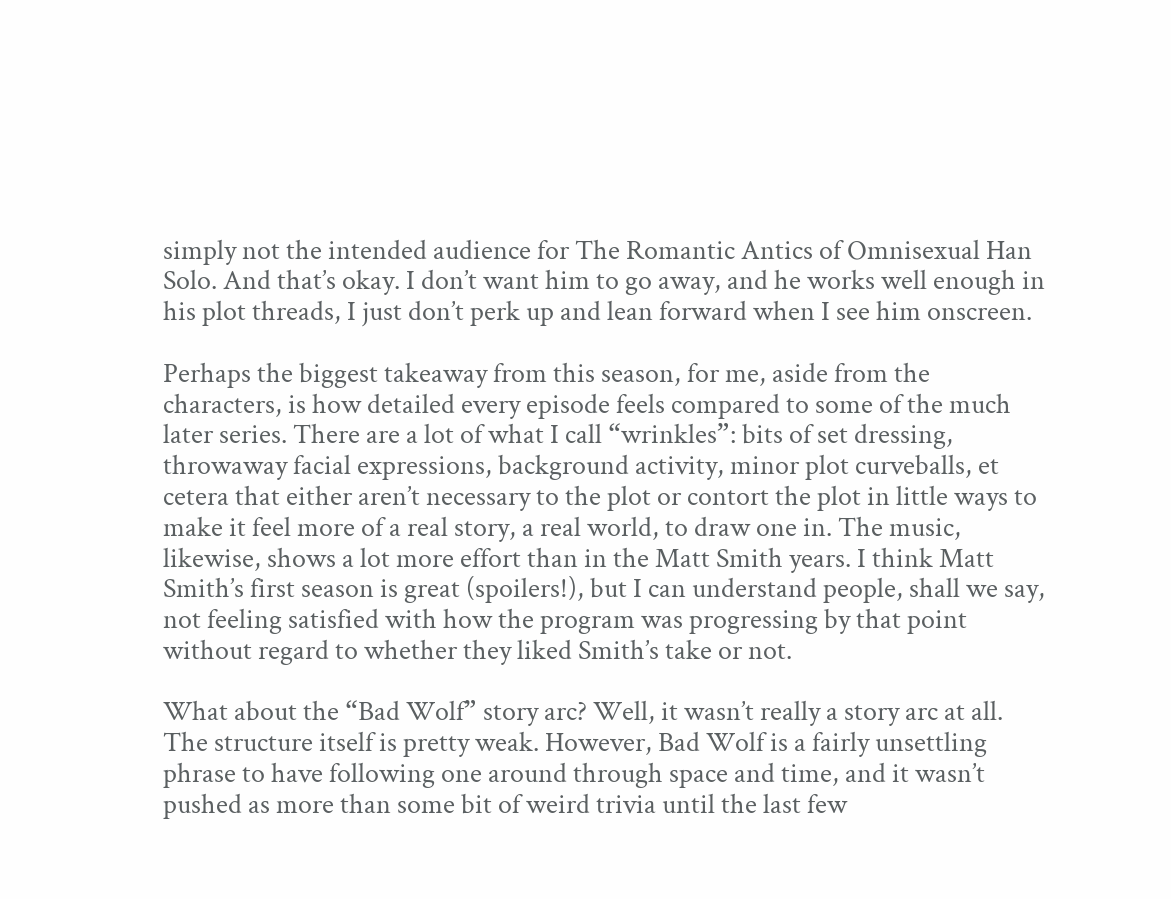simply not the intended audience for The Romantic Antics of Omnisexual Han Solo. And that’s okay. I don’t want him to go away, and he works well enough in his plot threads, I just don’t perk up and lean forward when I see him onscreen.

Perhaps the biggest takeaway from this season, for me, aside from the characters, is how detailed every episode feels compared to some of the much later series. There are a lot of what I call “wrinkles”: bits of set dressing, throwaway facial expressions, background activity, minor plot curveballs, et cetera that either aren’t necessary to the plot or contort the plot in little ways to make it feel more of a real story, a real world, to draw one in. The music, likewise, shows a lot more effort than in the Matt Smith years. I think Matt Smith’s first season is great (spoilers!), but I can understand people, shall we say, not feeling satisfied with how the program was progressing by that point without regard to whether they liked Smith’s take or not.

What about the “Bad Wolf” story arc? Well, it wasn’t really a story arc at all. The structure itself is pretty weak. However, Bad Wolf is a fairly unsettling phrase to have following one around through space and time, and it wasn’t pushed as more than some bit of weird trivia until the last few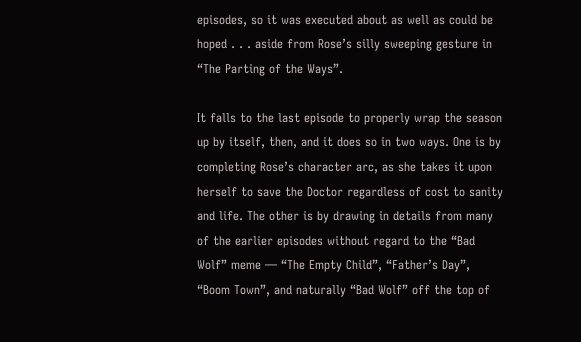episodes, so it was executed about as well as could be hoped . . . aside from Rose’s silly sweeping gesture in “The Parting of the Ways”.

It falls to the last episode to properly wrap the season up by itself, then, and it does so in two ways. One is by completing Rose’s character arc, as she takes it upon herself to save the Doctor regardless of cost to sanity and life. The other is by drawing in details from many of the earlier episodes without regard to the “Bad Wolf” meme — “The Empty Child”, “Father’s Day”, “Boom Town”, and naturally “Bad Wolf” off the top of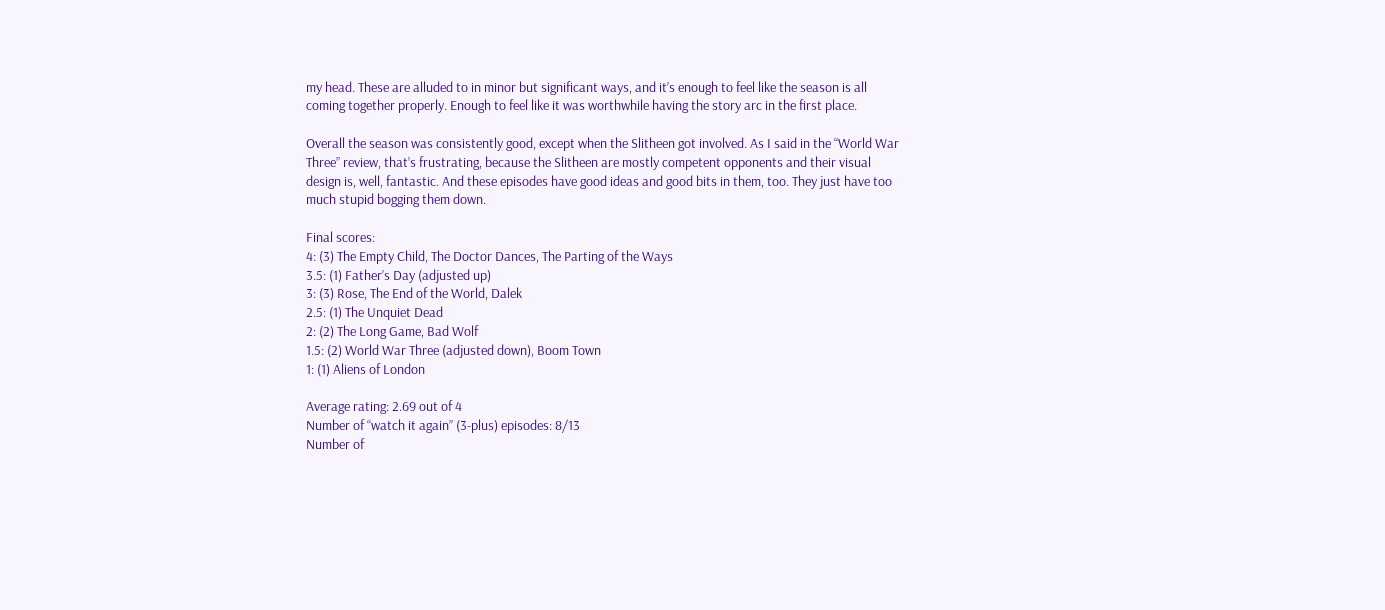my head. These are alluded to in minor but significant ways, and it’s enough to feel like the season is all coming together properly. Enough to feel like it was worthwhile having the story arc in the first place.

Overall the season was consistently good, except when the Slitheen got involved. As I said in the “World War Three” review, that’s frustrating, because the Slitheen are mostly competent opponents and their visual design is, well, fantastic. And these episodes have good ideas and good bits in them, too. They just have too much stupid bogging them down.

Final scores:
4: (3) The Empty Child, The Doctor Dances, The Parting of the Ways
3.5: (1) Father’s Day (adjusted up)
3: (3) Rose, The End of the World, Dalek
2.5: (1) The Unquiet Dead
2: (2) The Long Game, Bad Wolf
1.5: (2) World War Three (adjusted down), Boom Town
1: (1) Aliens of London

Average rating: 2.69 out of 4
Number of “watch it again” (3-plus) episodes: 8/13
Number of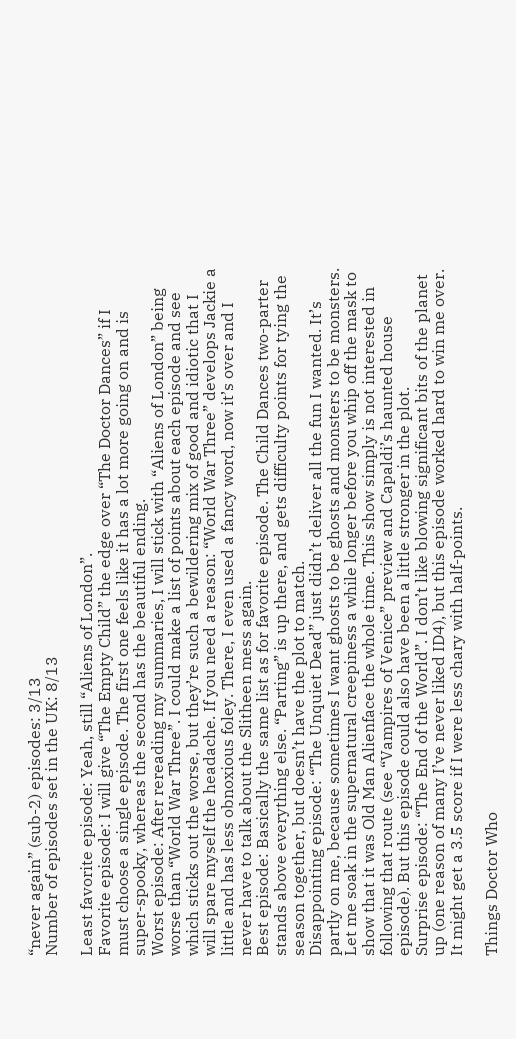“never again” (sub-2) episodes: 3/13
Number of episodes set in the UK: 8/13

Least favorite episode: Yeah, still “Aliens of London”.
Favorite episode: I will give “The Empty Child” the edge over “The Doctor Dances” if I must choose a single episode. The first one feels like it has a lot more going on and is super-spooky, whereas the second has the beautiful ending.
Worst episode: After rereading my summaries, I will stick with “Aliens of London” being worse than “World War Three”. I could make a list of points about each episode and see which sticks out the worse, but they’re such a bewildering mix of good and idiotic that I will spare myself the headache. If you need a reason: “World War Three” develops Jackie a little and has less obnoxious foley. There, I even used a fancy word, now it’s over and I never have to talk about the Slitheen mess again.
Best episode: Basically the same list as for favorite episode. The Child Dances two-parter stands above everything else. “Parting” is up there, and gets difficulty points for tying the season together, but doesn’t have the plot to match.
Disappointing episode: “The Unquiet Dead” just didn’t deliver all the fun I wanted. It’s partly on me, because sometimes I want ghosts to be ghosts and monsters to be monsters. Let me soak in the supernatural creepiness a while longer before you whip off the mask to show that it was Old Man Alienface the whole time. This show simply is not interested in following that route (see “Vampires of Venice” preview and Capaldi’s haunted house episode). But this episode could also have been a little stronger in the plot.
Surprise episode: “The End of the World”. I don’t like blowing significant bits of the planet up (one reason of many I’ve never liked ID4), but this episode worked hard to win me over. It might get a 3.5 score if I were less chary with half-points.

Things Doctor Who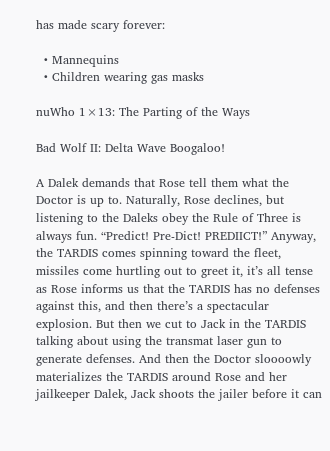has made scary forever:

  • Mannequins
  • Children wearing gas masks

nuWho 1×13: The Parting of the Ways

Bad Wolf II: Delta Wave Boogaloo!

A Dalek demands that Rose tell them what the Doctor is up to. Naturally, Rose declines, but listening to the Daleks obey the Rule of Three is always fun. “Predict! Pre-Dict! PREDIICT!” Anyway, the TARDIS comes spinning toward the fleet, missiles come hurtling out to greet it, it’s all tense as Rose informs us that the TARDIS has no defenses against this, and then there’s a spectacular explosion. But then we cut to Jack in the TARDIS talking about using the transmat laser gun to generate defenses. And then the Doctor sloooowly materializes the TARDIS around Rose and her jailkeeper Dalek, Jack shoots the jailer before it can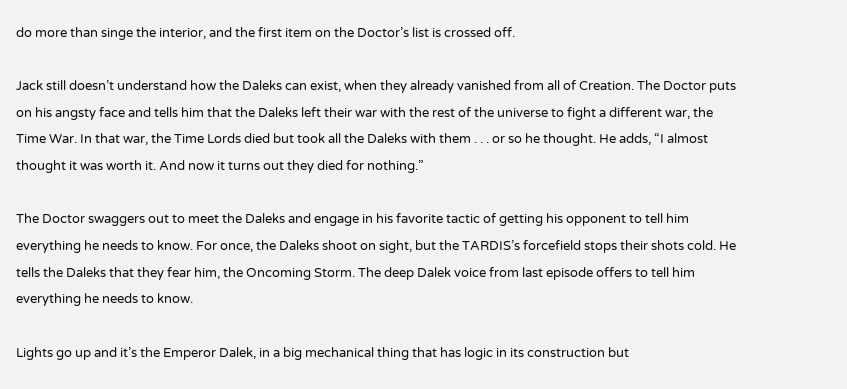do more than singe the interior, and the first item on the Doctor’s list is crossed off.

Jack still doesn’t understand how the Daleks can exist, when they already vanished from all of Creation. The Doctor puts on his angsty face and tells him that the Daleks left their war with the rest of the universe to fight a different war, the Time War. In that war, the Time Lords died but took all the Daleks with them . . . or so he thought. He adds, “I almost thought it was worth it. And now it turns out they died for nothing.”

The Doctor swaggers out to meet the Daleks and engage in his favorite tactic of getting his opponent to tell him everything he needs to know. For once, the Daleks shoot on sight, but the TARDIS’s forcefield stops their shots cold. He tells the Daleks that they fear him, the Oncoming Storm. The deep Dalek voice from last episode offers to tell him everything he needs to know.

Lights go up and it’s the Emperor Dalek, in a big mechanical thing that has logic in its construction but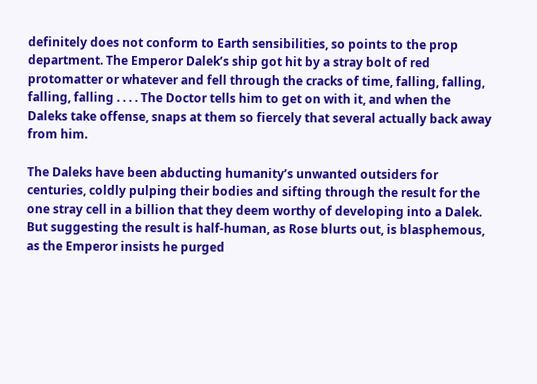definitely does not conform to Earth sensibilities, so points to the prop department. The Emperor Dalek’s ship got hit by a stray bolt of red protomatter or whatever and fell through the cracks of time, falling, falling, falling, falling . . . . The Doctor tells him to get on with it, and when the Daleks take offense, snaps at them so fiercely that several actually back away from him.

The Daleks have been abducting humanity’s unwanted outsiders for centuries, coldly pulping their bodies and sifting through the result for the one stray cell in a billion that they deem worthy of developing into a Dalek. But suggesting the result is half-human, as Rose blurts out, is blasphemous, as the Emperor insists he purged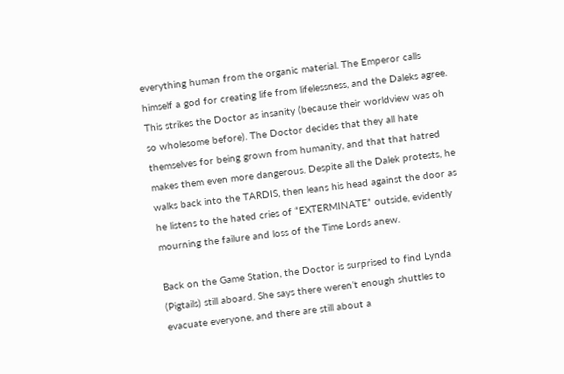everything human from the organic material. The Emperor calls himself a god for creating life from lifelessness, and the Daleks agree. This strikes the Doctor as insanity (because their worldview was oh so wholesome before). The Doctor decides that they all hate themselves for being grown from humanity, and that that hatred makes them even more dangerous. Despite all the Dalek protests, he walks back into the TARDIS, then leans his head against the door as he listens to the hated cries of “EXTERMINATE” outside, evidently mourning the failure and loss of the Time Lords anew.

Back on the Game Station, the Doctor is surprised to find Lynda (Pigtails) still aboard. She says there weren’t enough shuttles to evacuate everyone, and there are still about a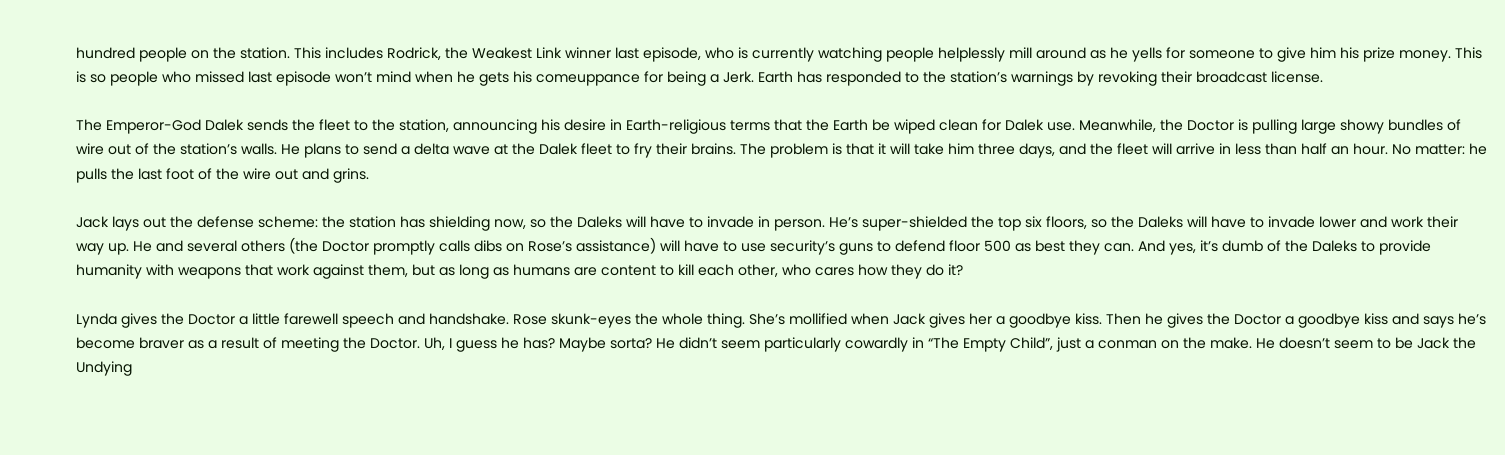hundred people on the station. This includes Rodrick, the Weakest Link winner last episode, who is currently watching people helplessly mill around as he yells for someone to give him his prize money. This is so people who missed last episode won’t mind when he gets his comeuppance for being a Jerk. Earth has responded to the station’s warnings by revoking their broadcast license.

The Emperor-God Dalek sends the fleet to the station, announcing his desire in Earth-religious terms that the Earth be wiped clean for Dalek use. Meanwhile, the Doctor is pulling large showy bundles of wire out of the station’s walls. He plans to send a delta wave at the Dalek fleet to fry their brains. The problem is that it will take him three days, and the fleet will arrive in less than half an hour. No matter: he pulls the last foot of the wire out and grins.

Jack lays out the defense scheme: the station has shielding now, so the Daleks will have to invade in person. He’s super-shielded the top six floors, so the Daleks will have to invade lower and work their way up. He and several others (the Doctor promptly calls dibs on Rose’s assistance) will have to use security’s guns to defend floor 500 as best they can. And yes, it’s dumb of the Daleks to provide humanity with weapons that work against them, but as long as humans are content to kill each other, who cares how they do it?

Lynda gives the Doctor a little farewell speech and handshake. Rose skunk-eyes the whole thing. She’s mollified when Jack gives her a goodbye kiss. Then he gives the Doctor a goodbye kiss and says he’s become braver as a result of meeting the Doctor. Uh, I guess he has? Maybe sorta? He didn’t seem particularly cowardly in “The Empty Child”, just a conman on the make. He doesn’t seem to be Jack the Undying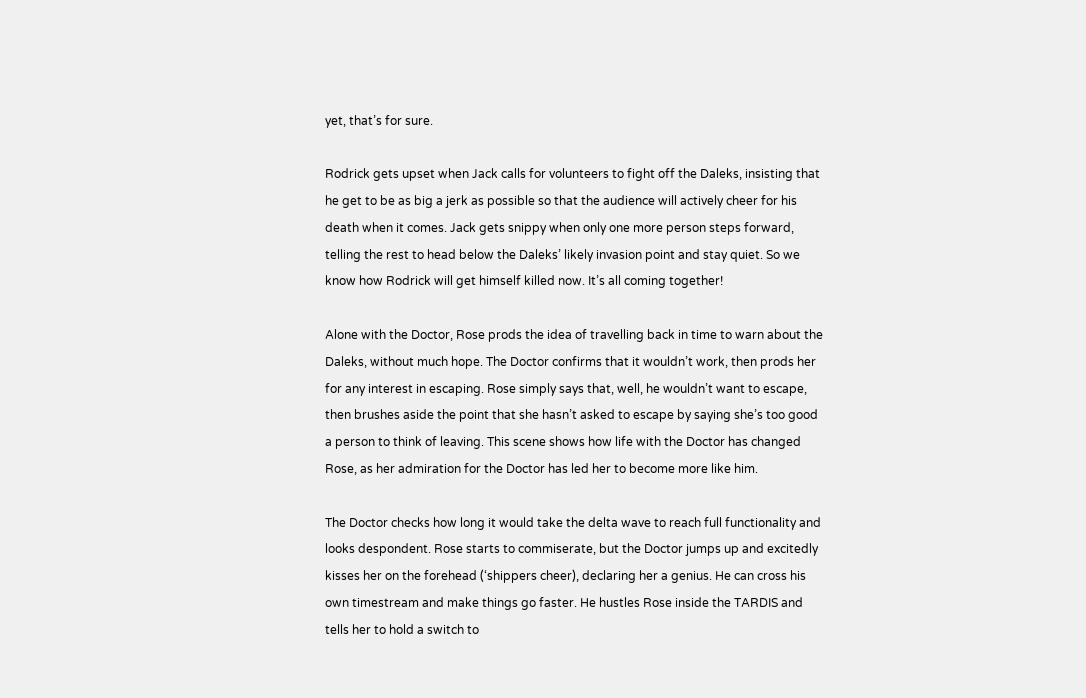yet, that’s for sure.

Rodrick gets upset when Jack calls for volunteers to fight off the Daleks, insisting that he get to be as big a jerk as possible so that the audience will actively cheer for his death when it comes. Jack gets snippy when only one more person steps forward, telling the rest to head below the Daleks’ likely invasion point and stay quiet. So we know how Rodrick will get himself killed now. It’s all coming together!

Alone with the Doctor, Rose prods the idea of travelling back in time to warn about the Daleks, without much hope. The Doctor confirms that it wouldn’t work, then prods her for any interest in escaping. Rose simply says that, well, he wouldn’t want to escape, then brushes aside the point that she hasn’t asked to escape by saying she’s too good a person to think of leaving. This scene shows how life with the Doctor has changed Rose, as her admiration for the Doctor has led her to become more like him.

The Doctor checks how long it would take the delta wave to reach full functionality and looks despondent. Rose starts to commiserate, but the Doctor jumps up and excitedly kisses her on the forehead (‘shippers cheer), declaring her a genius. He can cross his own timestream and make things go faster. He hustles Rose inside the TARDIS and tells her to hold a switch to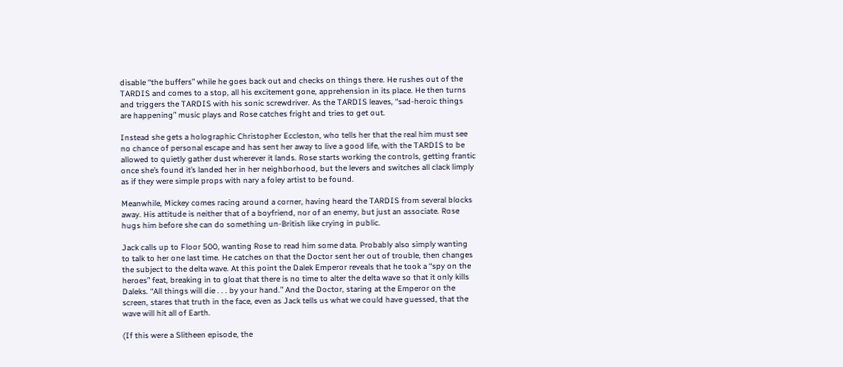disable “the buffers” while he goes back out and checks on things there. He rushes out of the TARDIS and comes to a stop, all his excitement gone, apprehension in its place. He then turns and triggers the TARDIS with his sonic screwdriver. As the TARDIS leaves, “sad-heroic things are happening” music plays and Rose catches fright and tries to get out.

Instead she gets a holographic Christopher Eccleston, who tells her that the real him must see no chance of personal escape and has sent her away to live a good life, with the TARDIS to be allowed to quietly gather dust wherever it lands. Rose starts working the controls, getting frantic once she’s found it’s landed her in her neighborhood, but the levers and switches all clack limply as if they were simple props with nary a foley artist to be found.

Meanwhile, Mickey comes racing around a corner, having heard the TARDIS from several blocks away. His attitude is neither that of a boyfriend, nor of an enemy, but just an associate. Rose hugs him before she can do something un-British like crying in public.

Jack calls up to Floor 500, wanting Rose to read him some data. Probably also simply wanting to talk to her one last time. He catches on that the Doctor sent her out of trouble, then changes the subject to the delta wave. At this point the Dalek Emperor reveals that he took a “spy on the heroes” feat, breaking in to gloat that there is no time to alter the delta wave so that it only kills Daleks. “All things will die . . . by your hand.” And the Doctor, staring at the Emperor on the screen, stares that truth in the face, even as Jack tells us what we could have guessed, that the wave will hit all of Earth.

(If this were a Slitheen episode, the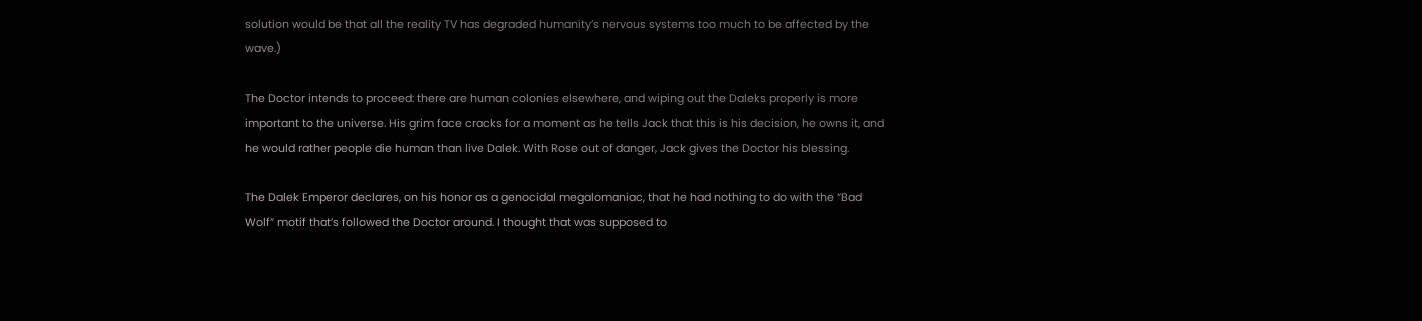solution would be that all the reality TV has degraded humanity’s nervous systems too much to be affected by the wave.)

The Doctor intends to proceed: there are human colonies elsewhere, and wiping out the Daleks properly is more important to the universe. His grim face cracks for a moment as he tells Jack that this is his decision, he owns it, and he would rather people die human than live Dalek. With Rose out of danger, Jack gives the Doctor his blessing.

The Dalek Emperor declares, on his honor as a genocidal megalomaniac, that he had nothing to do with the “Bad Wolf” motif that’s followed the Doctor around. I thought that was supposed to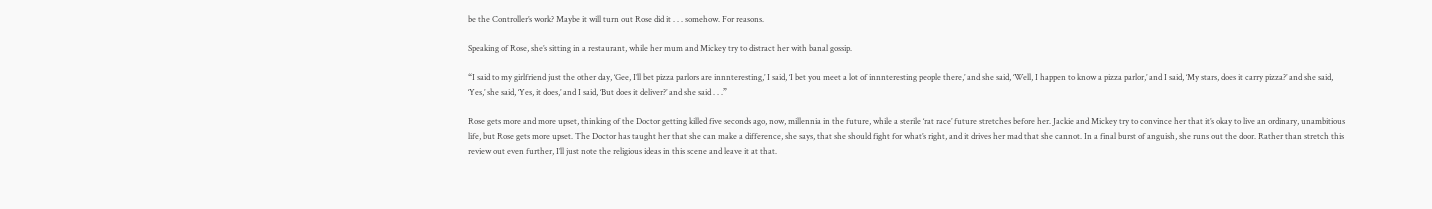be the Controller’s work? Maybe it will turn out Rose did it . . . somehow. For reasons.

Speaking of Rose, she’s sitting in a restaurant, while her mum and Mickey try to distract her with banal gossip.

“I said to my girlfriend just the other day, ‘Gee, I’ll bet pizza parlors are innnteresting,’ I said, ‘I bet you meet a lot of innnteresting people there,’ and she said, ‘Well, I happen to know a pizza parlor,’ and I said, ‘My stars, does it carry pizza?’ and she said, ‘Yes,’ she said, ‘Yes, it does,’ and I said, ‘But does it deliver?’ and she said . . .”

Rose gets more and more upset, thinking of the Doctor getting killed five seconds ago, now, millennia in the future, while a sterile ‘rat race’ future stretches before her. Jackie and Mickey try to convince her that it’s okay to live an ordinary, unambitious life, but Rose gets more upset. The Doctor has taught her that she can make a difference, she says, that she should fight for what’s right, and it drives her mad that she cannot. In a final burst of anguish, she runs out the door. Rather than stretch this review out even further, I’ll just note the religious ideas in this scene and leave it at that.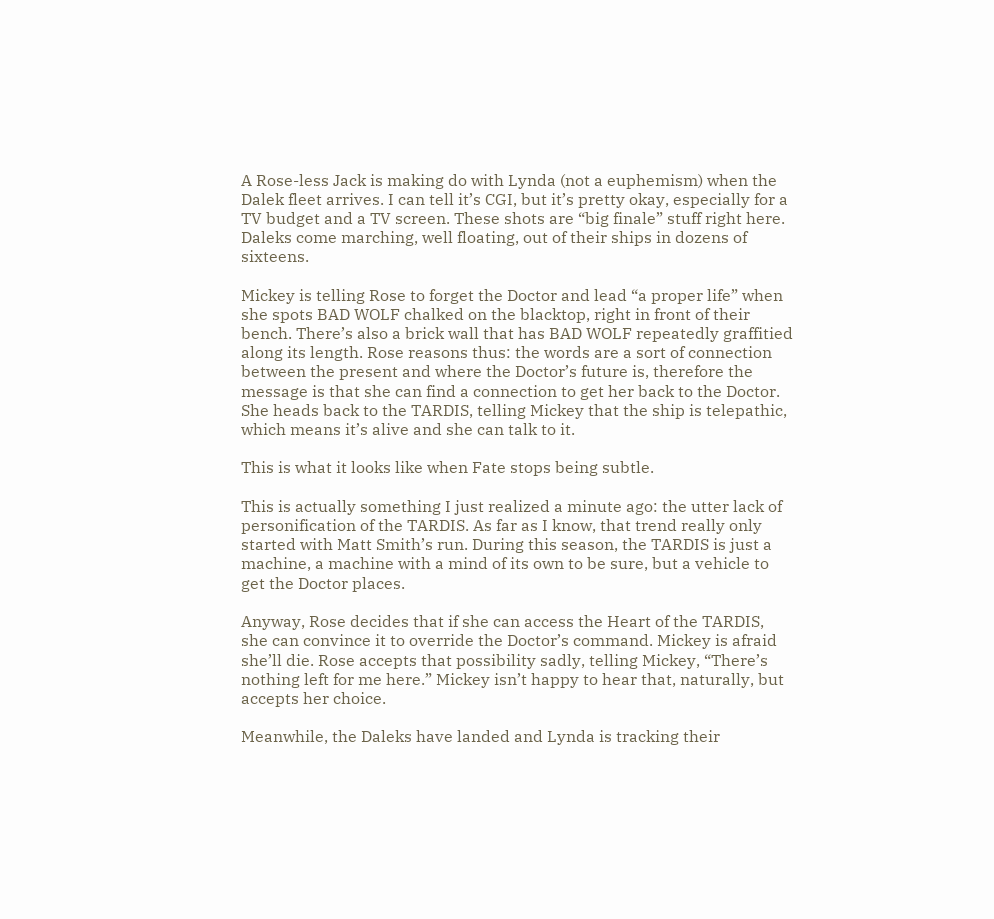A Rose-less Jack is making do with Lynda (not a euphemism) when the Dalek fleet arrives. I can tell it’s CGI, but it’s pretty okay, especially for a TV budget and a TV screen. These shots are “big finale” stuff right here. Daleks come marching, well floating, out of their ships in dozens of sixteens.

Mickey is telling Rose to forget the Doctor and lead “a proper life” when she spots BAD WOLF chalked on the blacktop, right in front of their bench. There’s also a brick wall that has BAD WOLF repeatedly graffitied along its length. Rose reasons thus: the words are a sort of connection between the present and where the Doctor’s future is, therefore the message is that she can find a connection to get her back to the Doctor. She heads back to the TARDIS, telling Mickey that the ship is telepathic, which means it’s alive and she can talk to it.

This is what it looks like when Fate stops being subtle.

This is actually something I just realized a minute ago: the utter lack of personification of the TARDIS. As far as I know, that trend really only started with Matt Smith’s run. During this season, the TARDIS is just a machine, a machine with a mind of its own to be sure, but a vehicle to get the Doctor places.

Anyway, Rose decides that if she can access the Heart of the TARDIS, she can convince it to override the Doctor’s command. Mickey is afraid she’ll die. Rose accepts that possibility sadly, telling Mickey, “There’s nothing left for me here.” Mickey isn’t happy to hear that, naturally, but accepts her choice.

Meanwhile, the Daleks have landed and Lynda is tracking their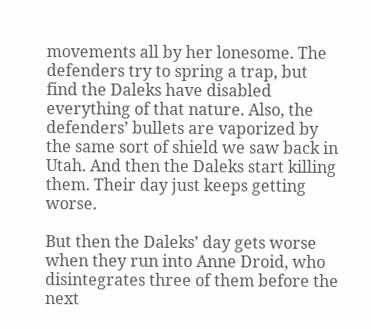movements all by her lonesome. The defenders try to spring a trap, but find the Daleks have disabled everything of that nature. Also, the defenders’ bullets are vaporized by the same sort of shield we saw back in Utah. And then the Daleks start killing them. Their day just keeps getting worse.

But then the Daleks’ day gets worse when they run into Anne Droid, who disintegrates three of them before the next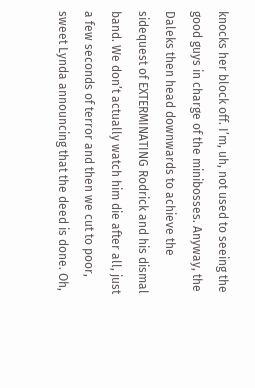knocks her block off. I’m, uh, not used to seeing the good guys in charge of the minibosses. Anyway, the Daleks then head downwards to achieve the sidequest of EXTERMINATING Rodrick and his dismal band. We don’t actually watch him die after all, just a few seconds of terror and then we cut to poor, sweet Lynda announcing that the deed is done. Oh,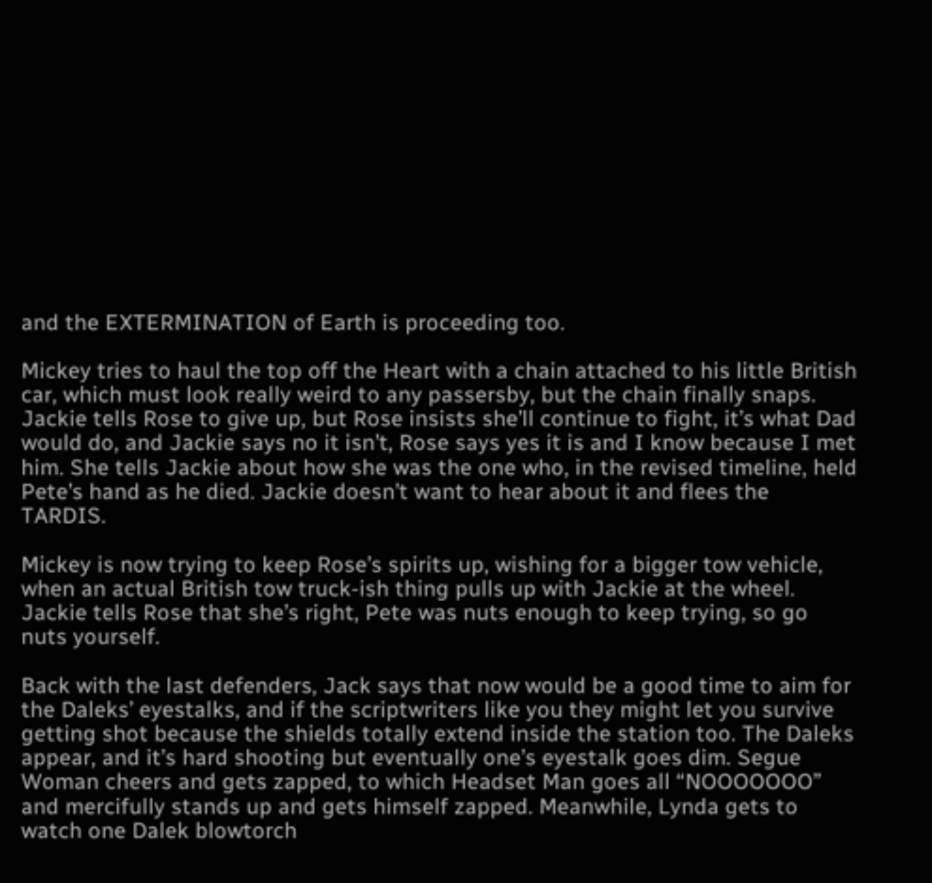and the EXTERMINATION of Earth is proceeding too.

Mickey tries to haul the top off the Heart with a chain attached to his little British car, which must look really weird to any passersby, but the chain finally snaps. Jackie tells Rose to give up, but Rose insists she’ll continue to fight, it’s what Dad would do, and Jackie says no it isn’t, Rose says yes it is and I know because I met him. She tells Jackie about how she was the one who, in the revised timeline, held Pete’s hand as he died. Jackie doesn’t want to hear about it and flees the TARDIS.

Mickey is now trying to keep Rose’s spirits up, wishing for a bigger tow vehicle, when an actual British tow truck-ish thing pulls up with Jackie at the wheel. Jackie tells Rose that she’s right, Pete was nuts enough to keep trying, so go nuts yourself.

Back with the last defenders, Jack says that now would be a good time to aim for the Daleks’ eyestalks, and if the scriptwriters like you they might let you survive getting shot because the shields totally extend inside the station too. The Daleks appear, and it’s hard shooting but eventually one’s eyestalk goes dim. Segue Woman cheers and gets zapped, to which Headset Man goes all “NOOOOOOO” and mercifully stands up and gets himself zapped. Meanwhile, Lynda gets to watch one Dalek blowtorch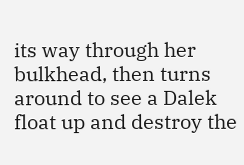its way through her bulkhead, then turns around to see a Dalek float up and destroy the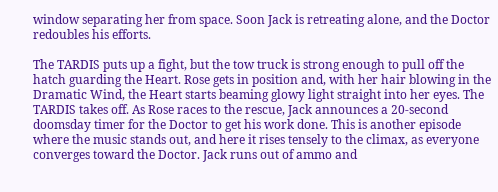window separating her from space. Soon Jack is retreating alone, and the Doctor redoubles his efforts.

The TARDIS puts up a fight, but the tow truck is strong enough to pull off the hatch guarding the Heart. Rose gets in position and, with her hair blowing in the Dramatic Wind, the Heart starts beaming glowy light straight into her eyes. The TARDIS takes off. As Rose races to the rescue, Jack announces a 20-second doomsday timer for the Doctor to get his work done. This is another episode where the music stands out, and here it rises tensely to the climax, as everyone converges toward the Doctor. Jack runs out of ammo and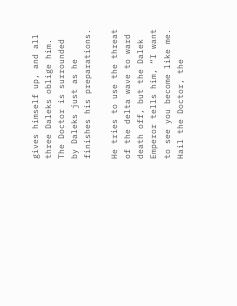gives himself up, and all three Daleks oblige him. The Doctor is surrounded by Daleks just as he finishes his preparations.

He tries to use the threat of the delta wave to ward death off, but the Dalek Emperor tells him, “I want to see you become like me. Hail the Doctor, the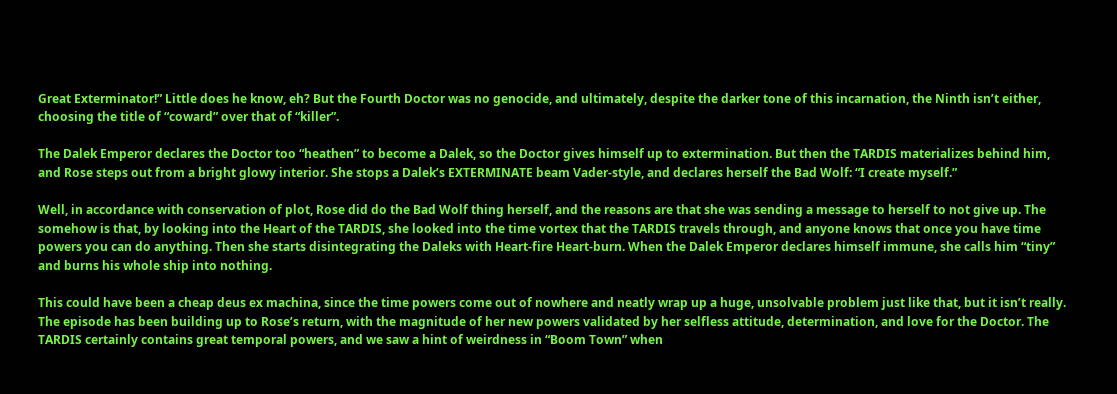Great Exterminator!” Little does he know, eh? But the Fourth Doctor was no genocide, and ultimately, despite the darker tone of this incarnation, the Ninth isn’t either, choosing the title of “coward” over that of “killer”.

The Dalek Emperor declares the Doctor too “heathen” to become a Dalek, so the Doctor gives himself up to extermination. But then the TARDIS materializes behind him, and Rose steps out from a bright glowy interior. She stops a Dalek’s EXTERMINATE beam Vader-style, and declares herself the Bad Wolf: “I create myself.”

Well, in accordance with conservation of plot, Rose did do the Bad Wolf thing herself, and the reasons are that she was sending a message to herself to not give up. The somehow is that, by looking into the Heart of the TARDIS, she looked into the time vortex that the TARDIS travels through, and anyone knows that once you have time powers you can do anything. Then she starts disintegrating the Daleks with Heart-fire Heart-burn. When the Dalek Emperor declares himself immune, she calls him “tiny” and burns his whole ship into nothing.

This could have been a cheap deus ex machina, since the time powers come out of nowhere and neatly wrap up a huge, unsolvable problem just like that, but it isn’t really. The episode has been building up to Rose’s return, with the magnitude of her new powers validated by her selfless attitude, determination, and love for the Doctor. The TARDIS certainly contains great temporal powers, and we saw a hint of weirdness in “Boom Town” when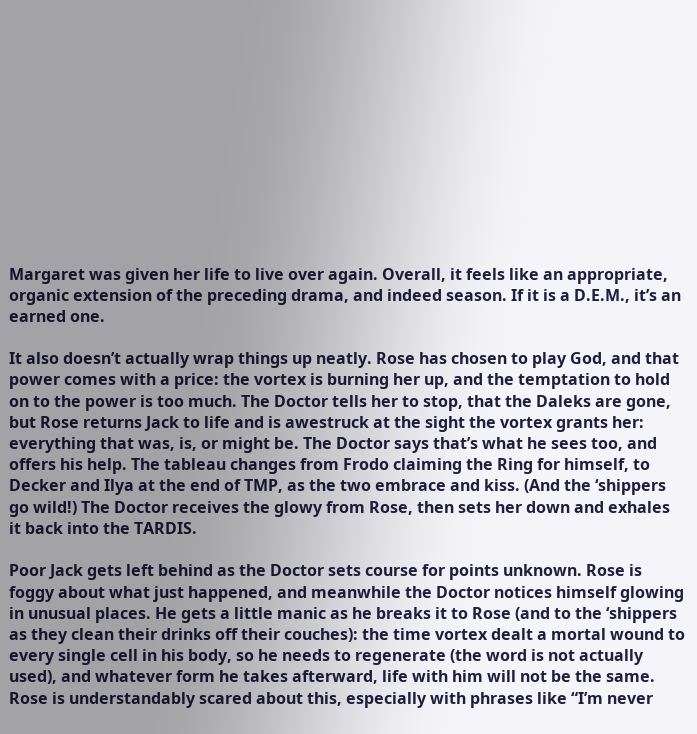Margaret was given her life to live over again. Overall, it feels like an appropriate, organic extension of the preceding drama, and indeed season. If it is a D.E.M., it’s an earned one.

It also doesn’t actually wrap things up neatly. Rose has chosen to play God, and that power comes with a price: the vortex is burning her up, and the temptation to hold on to the power is too much. The Doctor tells her to stop, that the Daleks are gone, but Rose returns Jack to life and is awestruck at the sight the vortex grants her: everything that was, is, or might be. The Doctor says that’s what he sees too, and offers his help. The tableau changes from Frodo claiming the Ring for himself, to Decker and Ilya at the end of TMP, as the two embrace and kiss. (And the ‘shippers go wild!) The Doctor receives the glowy from Rose, then sets her down and exhales it back into the TARDIS.

Poor Jack gets left behind as the Doctor sets course for points unknown. Rose is foggy about what just happened, and meanwhile the Doctor notices himself glowing in unusual places. He gets a little manic as he breaks it to Rose (and to the ‘shippers as they clean their drinks off their couches): the time vortex dealt a mortal wound to every single cell in his body, so he needs to regenerate (the word is not actually used), and whatever form he takes afterward, life with him will not be the same. Rose is understandably scared about this, especially with phrases like “I’m never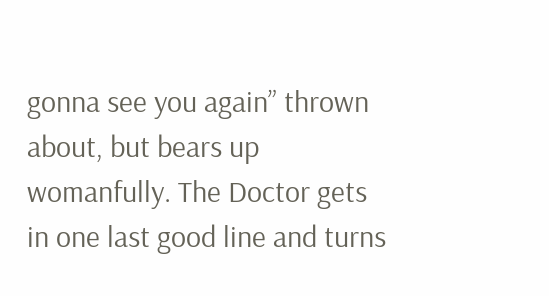gonna see you again” thrown about, but bears up womanfully. The Doctor gets in one last good line and turns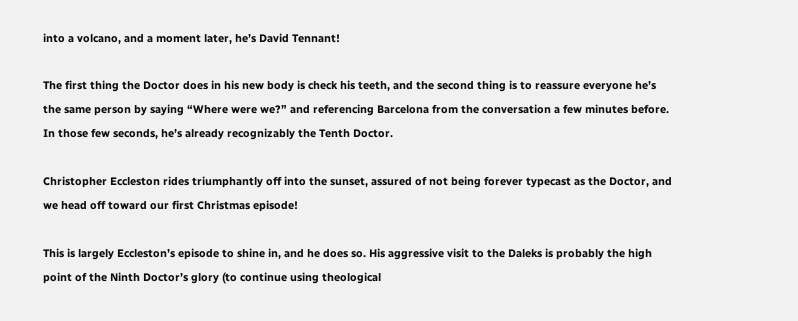into a volcano, and a moment later, he’s David Tennant!

The first thing the Doctor does in his new body is check his teeth, and the second thing is to reassure everyone he’s the same person by saying “Where were we?” and referencing Barcelona from the conversation a few minutes before. In those few seconds, he’s already recognizably the Tenth Doctor.

Christopher Eccleston rides triumphantly off into the sunset, assured of not being forever typecast as the Doctor, and we head off toward our first Christmas episode!

This is largely Eccleston’s episode to shine in, and he does so. His aggressive visit to the Daleks is probably the high point of the Ninth Doctor’s glory (to continue using theological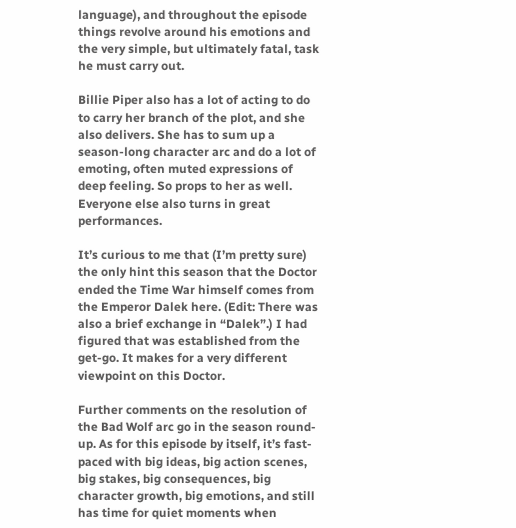language), and throughout the episode things revolve around his emotions and the very simple, but ultimately fatal, task he must carry out.

Billie Piper also has a lot of acting to do to carry her branch of the plot, and she also delivers. She has to sum up a season-long character arc and do a lot of emoting, often muted expressions of deep feeling. So props to her as well. Everyone else also turns in great performances.

It’s curious to me that (I’m pretty sure) the only hint this season that the Doctor ended the Time War himself comes from the Emperor Dalek here. (Edit: There was also a brief exchange in “Dalek”.) I had figured that was established from the get-go. It makes for a very different viewpoint on this Doctor.

Further comments on the resolution of the Bad Wolf arc go in the season round-up. As for this episode by itself, it’s fast-paced with big ideas, big action scenes, big stakes, big consequences, big character growth, big emotions, and still has time for quiet moments when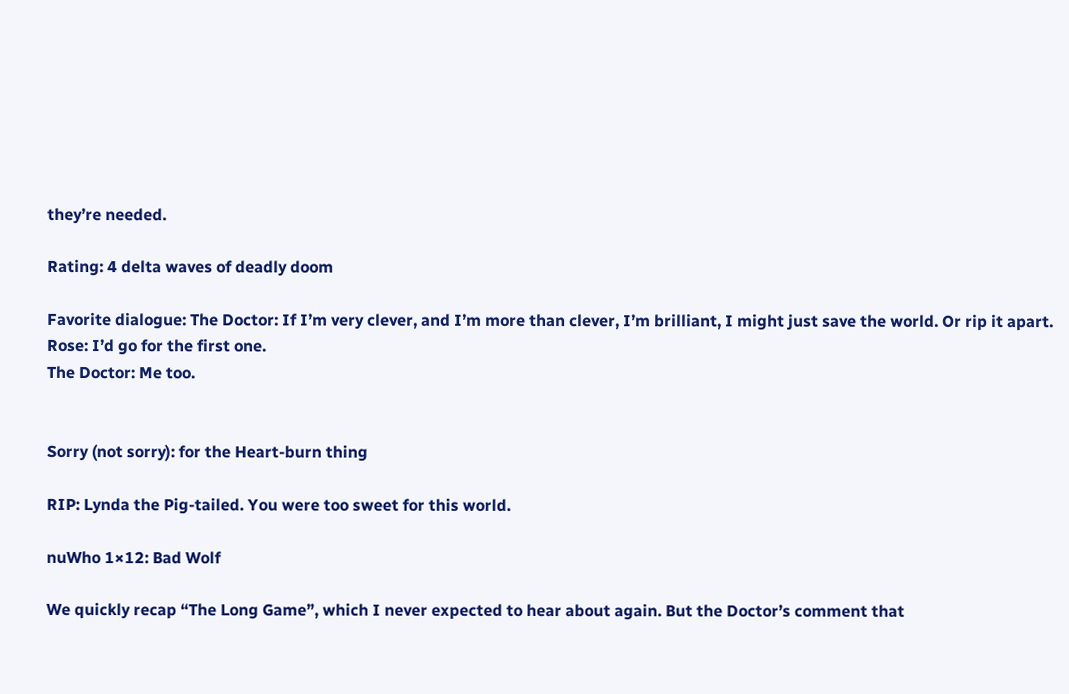they’re needed.

Rating: 4 delta waves of deadly doom

Favorite dialogue: The Doctor: If I’m very clever, and I’m more than clever, I’m brilliant, I might just save the world. Or rip it apart.
Rose: I’d go for the first one.
The Doctor: Me too.


Sorry (not sorry): for the Heart-burn thing

RIP: Lynda the Pig-tailed. You were too sweet for this world.

nuWho 1×12: Bad Wolf

We quickly recap “The Long Game”, which I never expected to hear about again. But the Doctor’s comment that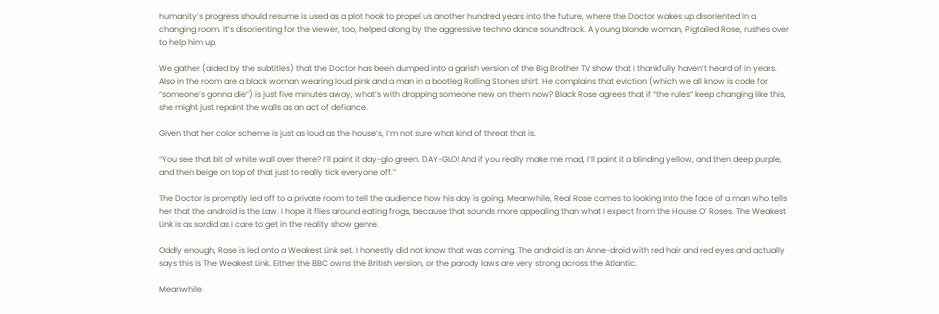humanity’s progress should resume is used as a plot hook to propel us another hundred years into the future, where the Doctor wakes up disoriented in a changing room. It’s disorienting for the viewer, too, helped along by the aggressive techno dance soundtrack. A young blonde woman, Pigtailed Rose, rushes over to help him up.

We gather (aided by the subtitles) that the Doctor has been dumped into a garish version of the Big Brother TV show that I thankfully haven’t heard of in years. Also in the room are a black woman wearing loud pink and a man in a bootleg Rolling Stones shirt. He complains that eviction (which we all know is code for “someone’s gonna die”) is just five minutes away, what’s with dropping someone new on them now? Black Rose agrees that if “the rules” keep changing like this, she might just repaint the walls as an act of defiance.

Given that her color scheme is just as loud as the house’s, I’m not sure what kind of threat that is.

“You see that bit of white wall over there? I’ll paint it day-glo green. DAY-GLO! And if you really make me mad, I’ll paint it a blinding yellow, and then deep purple, and then beige on top of that just to really tick everyone off.”

The Doctor is promptly led off to a private room to tell the audience how his day is going. Meanwhile, Real Rose comes to looking into the face of a man who tells her that the android is the Law. I hope it flies around eating frogs, because that sounds more appealing than what I expect from the House O’ Roses. The Weakest Link is as sordid as I care to get in the reality show genre.

Oddly enough, Rose is led onto a Weakest Link set. I honestly did not know that was coming. The android is an Anne-droid with red hair and red eyes and actually says this is The Weakest Link. Either the BBC owns the British version, or the parody laws are very strong across the Atlantic.

Meanwhile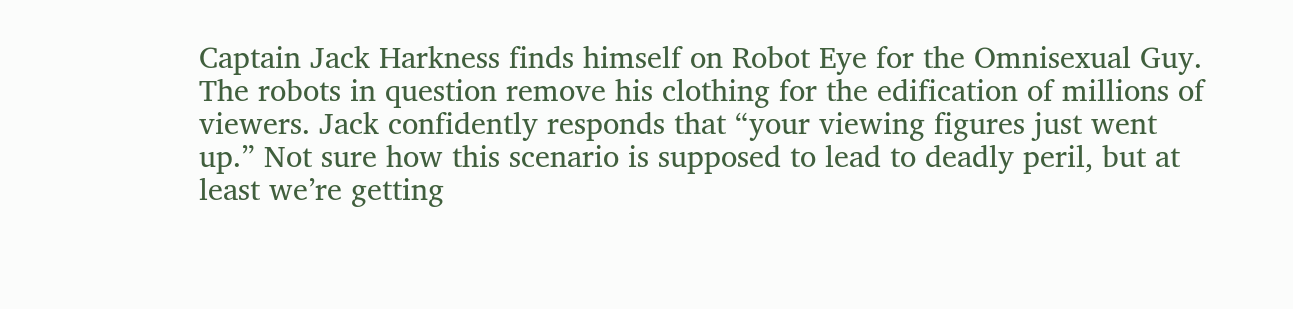Captain Jack Harkness finds himself on Robot Eye for the Omnisexual Guy. The robots in question remove his clothing for the edification of millions of viewers. Jack confidently responds that “your viewing figures just went up.” Not sure how this scenario is supposed to lead to deadly peril, but at least we’re getting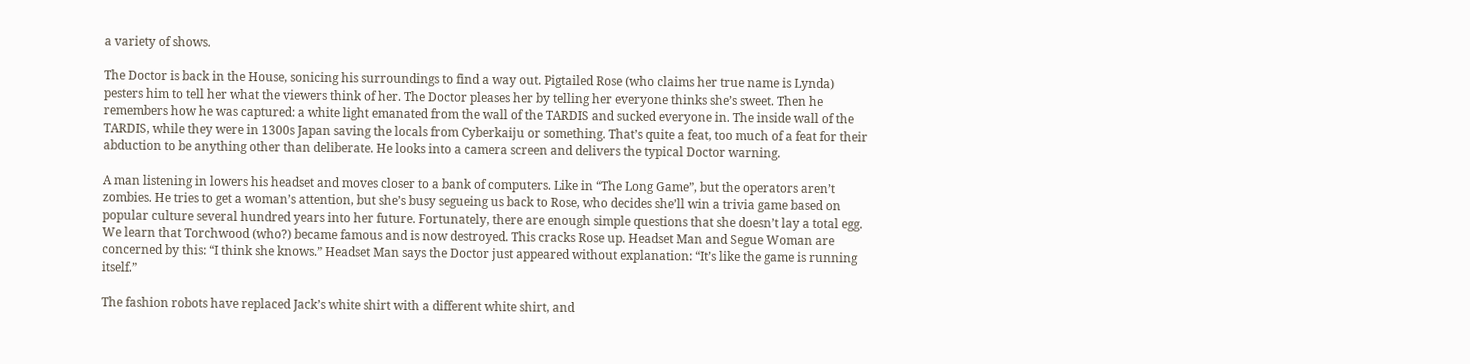a variety of shows.

The Doctor is back in the House, sonicing his surroundings to find a way out. Pigtailed Rose (who claims her true name is Lynda) pesters him to tell her what the viewers think of her. The Doctor pleases her by telling her everyone thinks she’s sweet. Then he remembers how he was captured: a white light emanated from the wall of the TARDIS and sucked everyone in. The inside wall of the TARDIS, while they were in 1300s Japan saving the locals from Cyberkaiju or something. That’s quite a feat, too much of a feat for their abduction to be anything other than deliberate. He looks into a camera screen and delivers the typical Doctor warning.

A man listening in lowers his headset and moves closer to a bank of computers. Like in “The Long Game”, but the operators aren’t zombies. He tries to get a woman’s attention, but she’s busy segueing us back to Rose, who decides she’ll win a trivia game based on popular culture several hundred years into her future. Fortunately, there are enough simple questions that she doesn’t lay a total egg. We learn that Torchwood (who?) became famous and is now destroyed. This cracks Rose up. Headset Man and Segue Woman are concerned by this: “I think she knows.” Headset Man says the Doctor just appeared without explanation: “It’s like the game is running itself.”

The fashion robots have replaced Jack’s white shirt with a different white shirt, and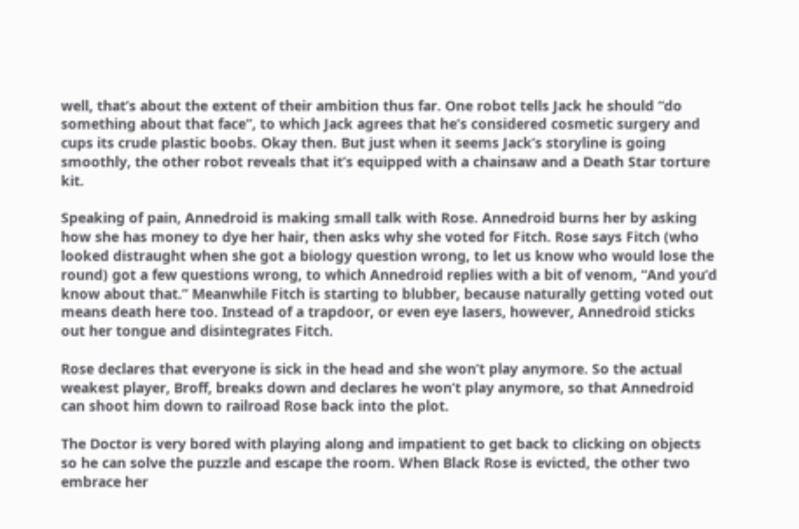well, that’s about the extent of their ambition thus far. One robot tells Jack he should “do something about that face”, to which Jack agrees that he’s considered cosmetic surgery and cups its crude plastic boobs. Okay then. But just when it seems Jack’s storyline is going smoothly, the other robot reveals that it’s equipped with a chainsaw and a Death Star torture kit.

Speaking of pain, Annedroid is making small talk with Rose. Annedroid burns her by asking how she has money to dye her hair, then asks why she voted for Fitch. Rose says Fitch (who looked distraught when she got a biology question wrong, to let us know who would lose the round) got a few questions wrong, to which Annedroid replies with a bit of venom, “And you’d know about that.” Meanwhile Fitch is starting to blubber, because naturally getting voted out means death here too. Instead of a trapdoor, or even eye lasers, however, Annedroid sticks out her tongue and disintegrates Fitch.

Rose declares that everyone is sick in the head and she won’t play anymore. So the actual weakest player, Broff, breaks down and declares he won’t play anymore, so that Annedroid can shoot him down to railroad Rose back into the plot.

The Doctor is very bored with playing along and impatient to get back to clicking on objects so he can solve the puzzle and escape the room. When Black Rose is evicted, the other two embrace her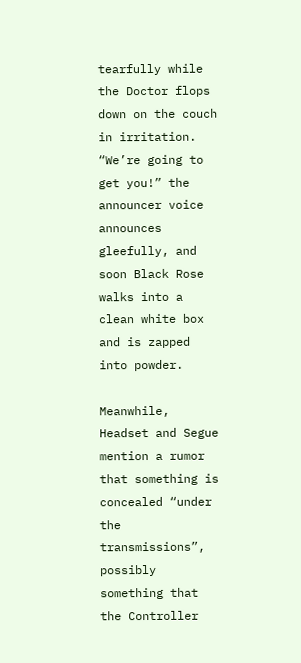tearfully while the Doctor flops down on the couch in irritation. “We’re going to get you!” the announcer voice announces gleefully, and soon Black Rose walks into a clean white box and is zapped into powder.

Meanwhile, Headset and Segue mention a rumor that something is concealed “under the transmissions”, possibly something that the Controller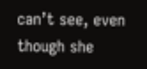can’t see, even though she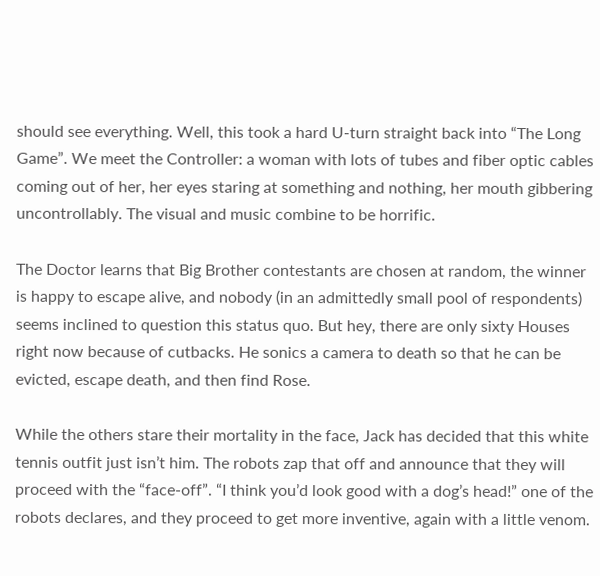should see everything. Well, this took a hard U-turn straight back into “The Long Game”. We meet the Controller: a woman with lots of tubes and fiber optic cables coming out of her, her eyes staring at something and nothing, her mouth gibbering uncontrollably. The visual and music combine to be horrific.

The Doctor learns that Big Brother contestants are chosen at random, the winner is happy to escape alive, and nobody (in an admittedly small pool of respondents) seems inclined to question this status quo. But hey, there are only sixty Houses right now because of cutbacks. He sonics a camera to death so that he can be evicted, escape death, and then find Rose.

While the others stare their mortality in the face, Jack has decided that this white tennis outfit just isn’t him. The robots zap that off and announce that they will proceed with the “face-off”. “I think you’d look good with a dog’s head!” one of the robots declares, and they proceed to get more inventive, again with a little venom.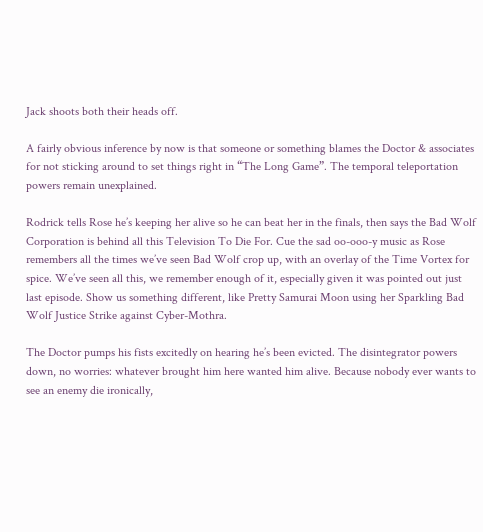Jack shoots both their heads off.

A fairly obvious inference by now is that someone or something blames the Doctor & associates for not sticking around to set things right in “The Long Game”. The temporal teleportation powers remain unexplained.

Rodrick tells Rose he’s keeping her alive so he can beat her in the finals, then says the Bad Wolf Corporation is behind all this Television To Die For. Cue the sad oo-ooo-y music as Rose remembers all the times we’ve seen Bad Wolf crop up, with an overlay of the Time Vortex for spice. We’ve seen all this, we remember enough of it, especially given it was pointed out just last episode. Show us something different, like Pretty Samurai Moon using her Sparkling Bad Wolf Justice Strike against Cyber-Mothra.

The Doctor pumps his fists excitedly on hearing he’s been evicted. The disintegrator powers down, no worries: whatever brought him here wanted him alive. Because nobody ever wants to see an enemy die ironically,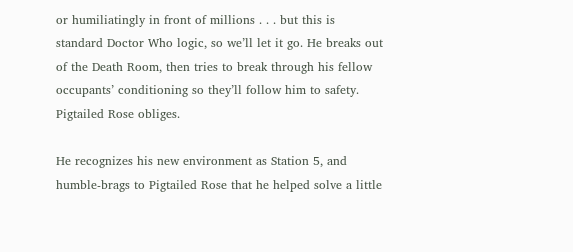or humiliatingly in front of millions . . . but this is standard Doctor Who logic, so we’ll let it go. He breaks out of the Death Room, then tries to break through his fellow occupants’ conditioning so they’ll follow him to safety. Pigtailed Rose obliges.

He recognizes his new environment as Station 5, and humble-brags to Pigtailed Rose that he helped solve a little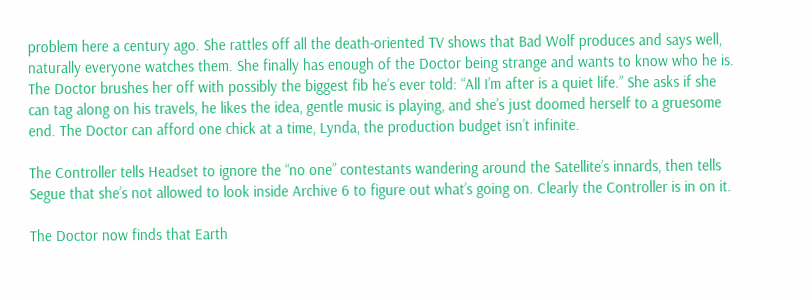problem here a century ago. She rattles off all the death-oriented TV shows that Bad Wolf produces and says well, naturally everyone watches them. She finally has enough of the Doctor being strange and wants to know who he is. The Doctor brushes her off with possibly the biggest fib he’s ever told: “All I’m after is a quiet life.” She asks if she can tag along on his travels, he likes the idea, gentle music is playing, and she’s just doomed herself to a gruesome end. The Doctor can afford one chick at a time, Lynda, the production budget isn’t infinite.

The Controller tells Headset to ignore the “no one” contestants wandering around the Satellite’s innards, then tells Segue that she’s not allowed to look inside Archive 6 to figure out what’s going on. Clearly the Controller is in on it.

The Doctor now finds that Earth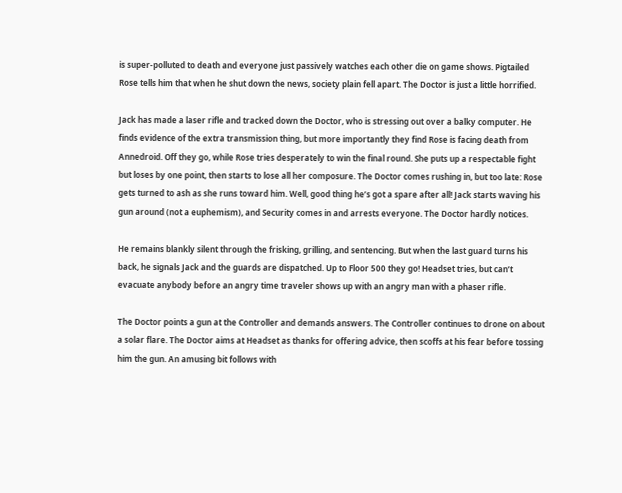is super-polluted to death and everyone just passively watches each other die on game shows. Pigtailed Rose tells him that when he shut down the news, society plain fell apart. The Doctor is just a little horrified.

Jack has made a laser rifle and tracked down the Doctor, who is stressing out over a balky computer. He finds evidence of the extra transmission thing, but more importantly they find Rose is facing death from Annedroid. Off they go, while Rose tries desperately to win the final round. She puts up a respectable fight but loses by one point, then starts to lose all her composure. The Doctor comes rushing in, but too late: Rose gets turned to ash as she runs toward him. Well, good thing he’s got a spare after all! Jack starts waving his gun around (not a euphemism), and Security comes in and arrests everyone. The Doctor hardly notices.

He remains blankly silent through the frisking, grilling, and sentencing. But when the last guard turns his back, he signals Jack and the guards are dispatched. Up to Floor 500 they go! Headset tries, but can’t evacuate anybody before an angry time traveler shows up with an angry man with a phaser rifle.

The Doctor points a gun at the Controller and demands answers. The Controller continues to drone on about a solar flare. The Doctor aims at Headset as thanks for offering advice, then scoffs at his fear before tossing him the gun. An amusing bit follows with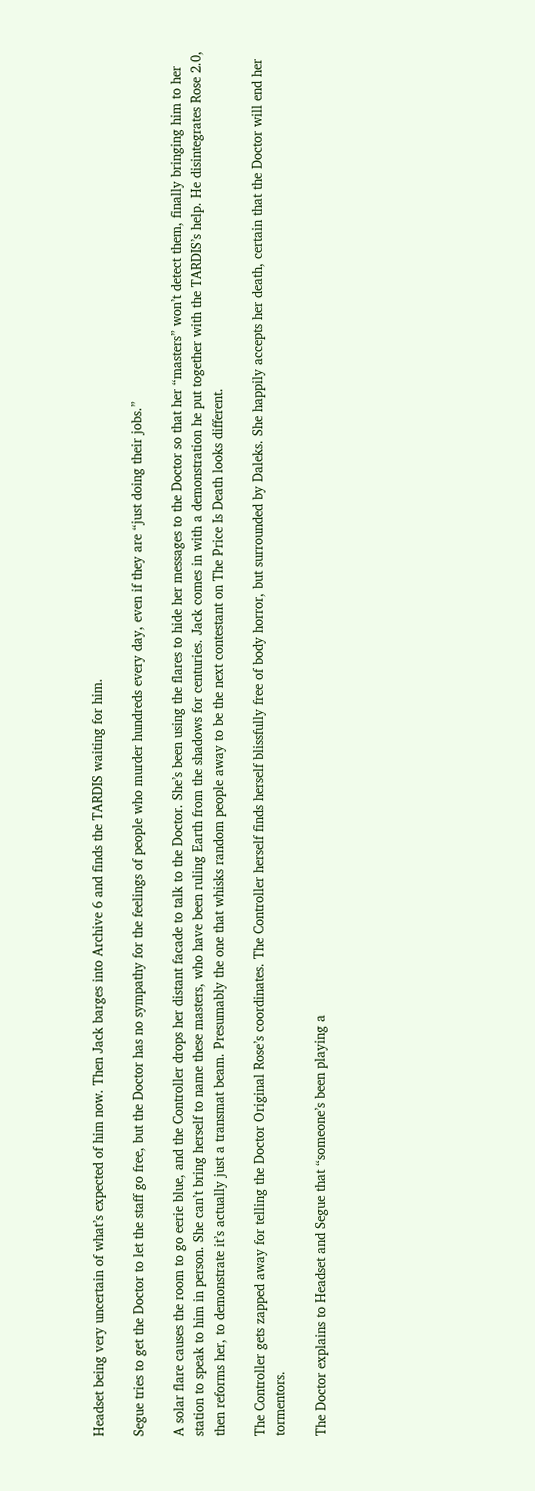Headset being very uncertain of what’s expected of him now. Then Jack barges into Archive 6 and finds the TARDIS waiting for him.

Segue tries to get the Doctor to let the staff go free, but the Doctor has no sympathy for the feelings of people who murder hundreds every day, even if they are “just doing their jobs.”

A solar flare causes the room to go eerie blue, and the Controller drops her distant facade to talk to the Doctor. She’s been using the flares to hide her messages to the Doctor so that her “masters” won’t detect them, finally bringing him to her station to speak to him in person. She can’t bring herself to name these masters, who have been ruling Earth from the shadows for centuries. Jack comes in with a demonstration he put together with the TARDIS’s help. He disintegrates Rose 2.0, then reforms her, to demonstrate it’s actually just a transmat beam. Presumably the one that whisks random people away to be the next contestant on The Price Is Death looks different.

The Controller gets zapped away for telling the Doctor Original Rose’s coordinates. The Controller herself finds herself blissfully free of body horror, but surrounded by Daleks. She happily accepts her death, certain that the Doctor will end her tormentors.

The Doctor explains to Headset and Segue that “someone’s been playing a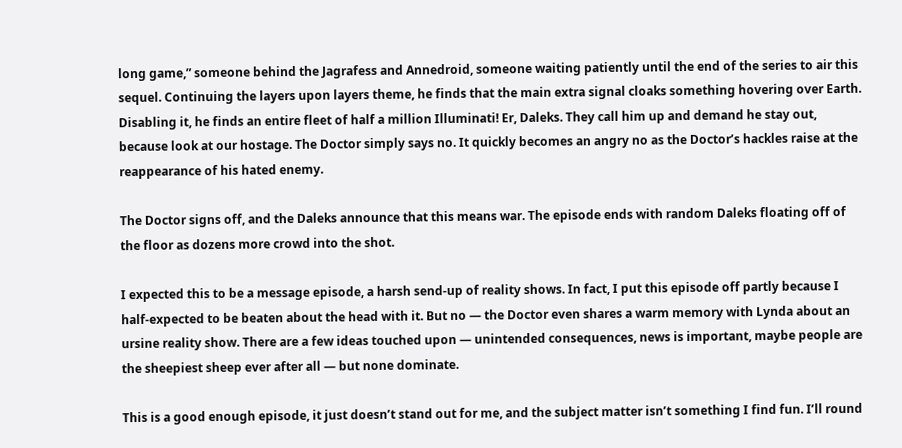long game,” someone behind the Jagrafess and Annedroid, someone waiting patiently until the end of the series to air this sequel. Continuing the layers upon layers theme, he finds that the main extra signal cloaks something hovering over Earth. Disabling it, he finds an entire fleet of half a million Illuminati! Er, Daleks. They call him up and demand he stay out, because look at our hostage. The Doctor simply says no. It quickly becomes an angry no as the Doctor’s hackles raise at the reappearance of his hated enemy.

The Doctor signs off, and the Daleks announce that this means war. The episode ends with random Daleks floating off of the floor as dozens more crowd into the shot.

I expected this to be a message episode, a harsh send-up of reality shows. In fact, I put this episode off partly because I half-expected to be beaten about the head with it. But no — the Doctor even shares a warm memory with Lynda about an ursine reality show. There are a few ideas touched upon — unintended consequences, news is important, maybe people are the sheepiest sheep ever after all — but none dominate.

This is a good enough episode, it just doesn’t stand out for me, and the subject matter isn’t something I find fun. I’ll round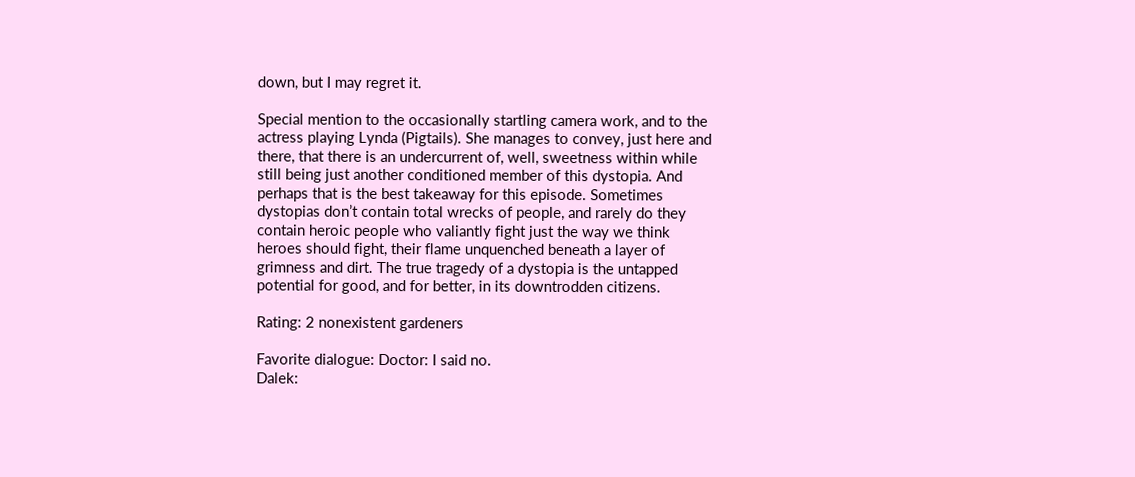down, but I may regret it.

Special mention to the occasionally startling camera work, and to the actress playing Lynda (Pigtails). She manages to convey, just here and there, that there is an undercurrent of, well, sweetness within while still being just another conditioned member of this dystopia. And perhaps that is the best takeaway for this episode. Sometimes dystopias don’t contain total wrecks of people, and rarely do they contain heroic people who valiantly fight just the way we think heroes should fight, their flame unquenched beneath a layer of grimness and dirt. The true tragedy of a dystopia is the untapped potential for good, and for better, in its downtrodden citizens.

Rating: 2 nonexistent gardeners

Favorite dialogue: Doctor: I said no.
Dalek: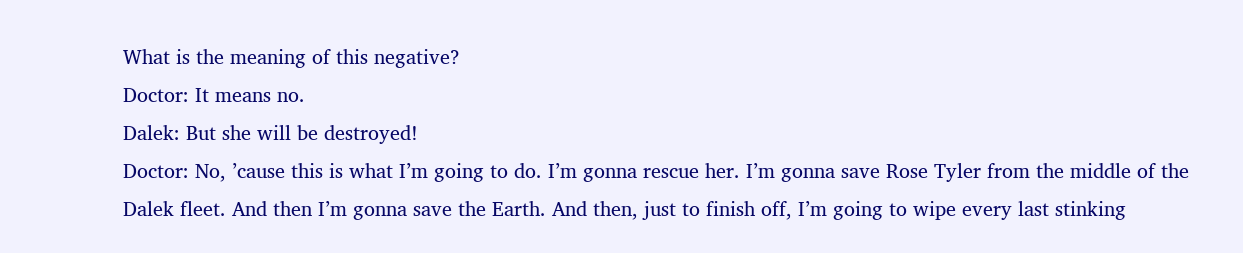What is the meaning of this negative?
Doctor: It means no.
Dalek: But she will be destroyed!
Doctor: No, ’cause this is what I’m going to do. I’m gonna rescue her. I’m gonna save Rose Tyler from the middle of the Dalek fleet. And then I’m gonna save the Earth. And then, just to finish off, I’m going to wipe every last stinking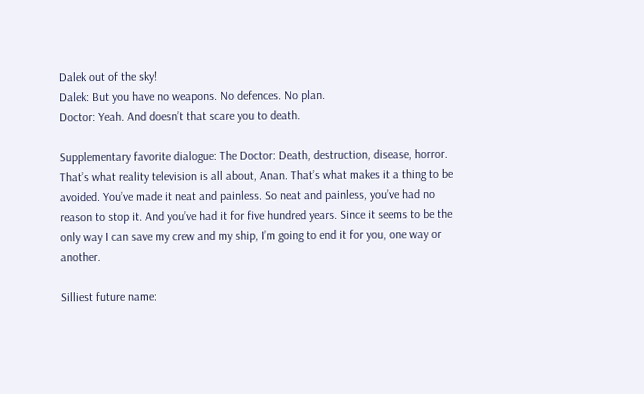Dalek out of the sky!
Dalek: But you have no weapons. No defences. No plan.
Doctor: Yeah. And doesn’t that scare you to death.

Supplementary favorite dialogue: The Doctor: Death, destruction, disease, horror. That’s what reality television is all about, Anan. That’s what makes it a thing to be avoided. You’ve made it neat and painless. So neat and painless, you’ve had no reason to stop it. And you’ve had it for five hundred years. Since it seems to be the only way I can save my crew and my ship, I’m going to end it for you, one way or another.

Silliest future name: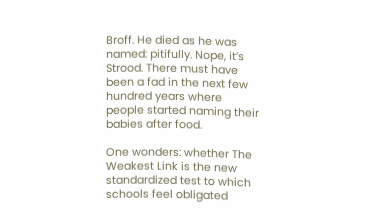Broff. He died as he was named: pitifully. Nope, it’s Strood. There must have been a fad in the next few hundred years where people started naming their babies after food.

One wonders: whether The Weakest Link is the new standardized test to which schools feel obligated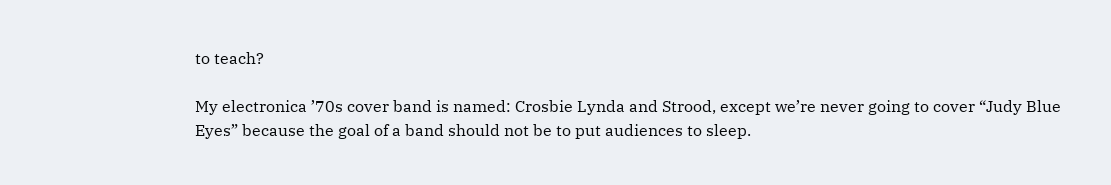to teach?

My electronica ’70s cover band is named: Crosbie Lynda and Strood, except we’re never going to cover “Judy Blue Eyes” because the goal of a band should not be to put audiences to sleep.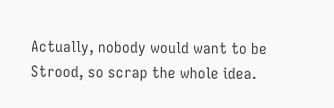Actually, nobody would want to be Strood, so scrap the whole idea.